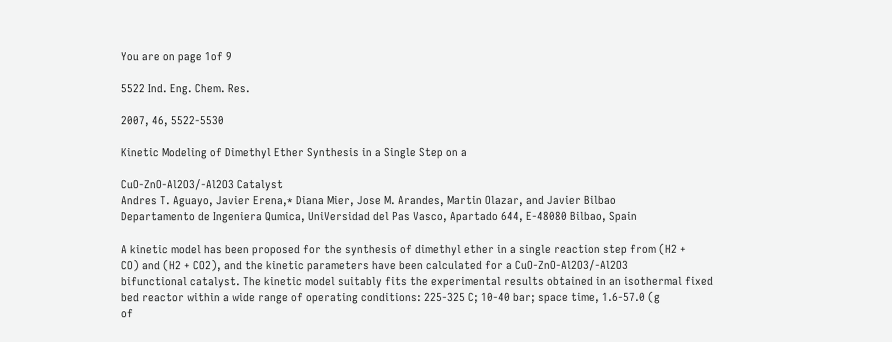You are on page 1of 9

5522 Ind. Eng. Chem. Res.

2007, 46, 5522-5530

Kinetic Modeling of Dimethyl Ether Synthesis in a Single Step on a

CuO-ZnO-Al2O3/-Al2O3 Catalyst
Andres T. Aguayo, Javier Erena,* Diana Mier, Jose M. Arandes, Martin Olazar, and Javier Bilbao
Departamento de Ingeniera Qumica, UniVersidad del Pas Vasco, Apartado 644, E-48080 Bilbao, Spain

A kinetic model has been proposed for the synthesis of dimethyl ether in a single reaction step from (H2 +
CO) and (H2 + CO2), and the kinetic parameters have been calculated for a CuO-ZnO-Al2O3/-Al2O3
bifunctional catalyst. The kinetic model suitably fits the experimental results obtained in an isothermal fixed
bed reactor within a wide range of operating conditions: 225-325 C; 10-40 bar; space time, 1.6-57.0 (g
of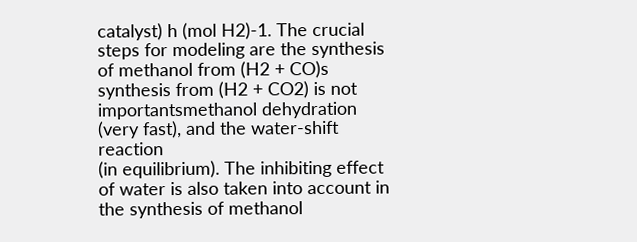catalyst) h (mol H2)-1. The crucial steps for modeling are the synthesis of methanol from (H2 + CO)s
synthesis from (H2 + CO2) is not importantsmethanol dehydration (very fast), and the water-shift reaction
(in equilibrium). The inhibiting effect of water is also taken into account in the synthesis of methanol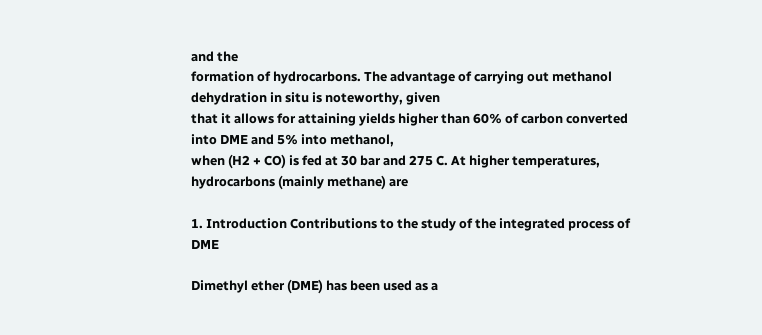and the
formation of hydrocarbons. The advantage of carrying out methanol dehydration in situ is noteworthy, given
that it allows for attaining yields higher than 60% of carbon converted into DME and 5% into methanol,
when (H2 + CO) is fed at 30 bar and 275 C. At higher temperatures, hydrocarbons (mainly methane) are

1. Introduction Contributions to the study of the integrated process of DME

Dimethyl ether (DME) has been used as a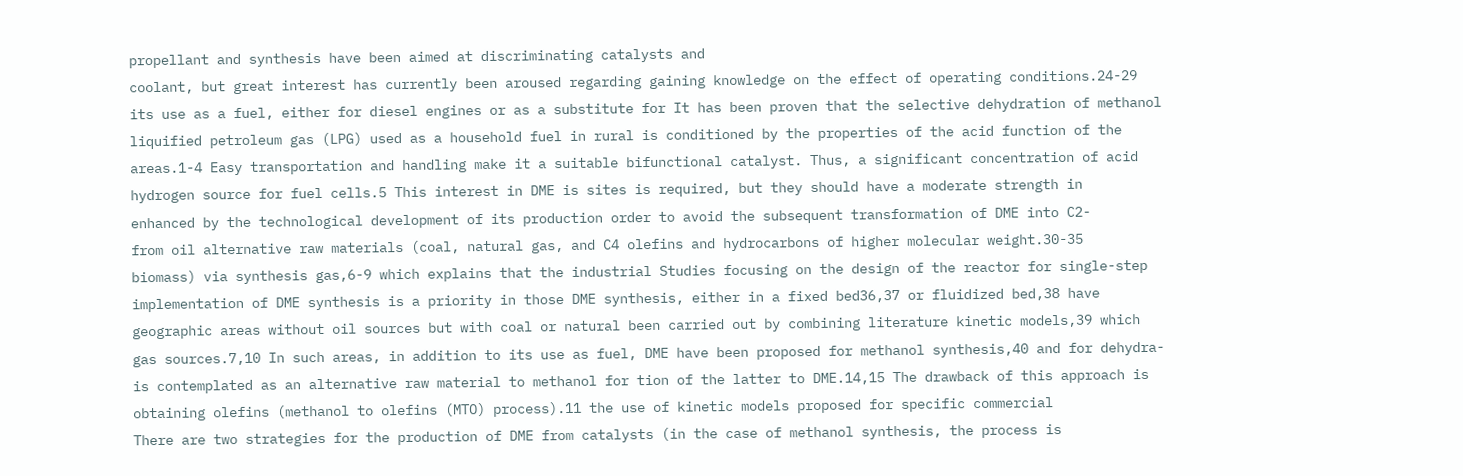propellant and synthesis have been aimed at discriminating catalysts and
coolant, but great interest has currently been aroused regarding gaining knowledge on the effect of operating conditions.24-29
its use as a fuel, either for diesel engines or as a substitute for It has been proven that the selective dehydration of methanol
liquified petroleum gas (LPG) used as a household fuel in rural is conditioned by the properties of the acid function of the
areas.1-4 Easy transportation and handling make it a suitable bifunctional catalyst. Thus, a significant concentration of acid
hydrogen source for fuel cells.5 This interest in DME is sites is required, but they should have a moderate strength in
enhanced by the technological development of its production order to avoid the subsequent transformation of DME into C2-
from oil alternative raw materials (coal, natural gas, and C4 olefins and hydrocarbons of higher molecular weight.30-35
biomass) via synthesis gas,6-9 which explains that the industrial Studies focusing on the design of the reactor for single-step
implementation of DME synthesis is a priority in those DME synthesis, either in a fixed bed36,37 or fluidized bed,38 have
geographic areas without oil sources but with coal or natural been carried out by combining literature kinetic models,39 which
gas sources.7,10 In such areas, in addition to its use as fuel, DME have been proposed for methanol synthesis,40 and for dehydra-
is contemplated as an alternative raw material to methanol for tion of the latter to DME.14,15 The drawback of this approach is
obtaining olefins (methanol to olefins (MTO) process).11 the use of kinetic models proposed for specific commercial
There are two strategies for the production of DME from catalysts (in the case of methanol synthesis, the process is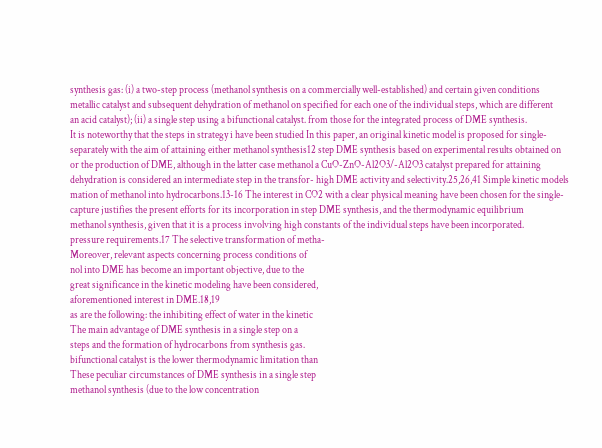synthesis gas: (i) a two-step process (methanol synthesis on a commercially well-established) and certain given conditions
metallic catalyst and subsequent dehydration of methanol on specified for each one of the individual steps, which are different
an acid catalyst); (ii) a single step using a bifunctional catalyst. from those for the integrated process of DME synthesis.
It is noteworthy that the steps in strategy i have been studied In this paper, an original kinetic model is proposed for single-
separately with the aim of attaining either methanol synthesis12 step DME synthesis based on experimental results obtained on
or the production of DME, although in the latter case methanol a CuO-ZnO-Al2O3/-Al2O3 catalyst prepared for attaining
dehydration is considered an intermediate step in the transfor- high DME activity and selectivity.25,26,41 Simple kinetic models
mation of methanol into hydrocarbons.13-16 The interest in CO2 with a clear physical meaning have been chosen for the single-
capture justifies the present efforts for its incorporation in step DME synthesis, and the thermodynamic equilibrium
methanol synthesis, given that it is a process involving high constants of the individual steps have been incorporated.
pressure requirements.17 The selective transformation of metha-
Moreover, relevant aspects concerning process conditions of
nol into DME has become an important objective, due to the
great significance in the kinetic modeling have been considered,
aforementioned interest in DME.18,19
as are the following: the inhibiting effect of water in the kinetic
The main advantage of DME synthesis in a single step on a
steps and the formation of hydrocarbons from synthesis gas.
bifunctional catalyst is the lower thermodynamic limitation than
These peculiar circumstances of DME synthesis in a single step
methanol synthesis (due to the low concentration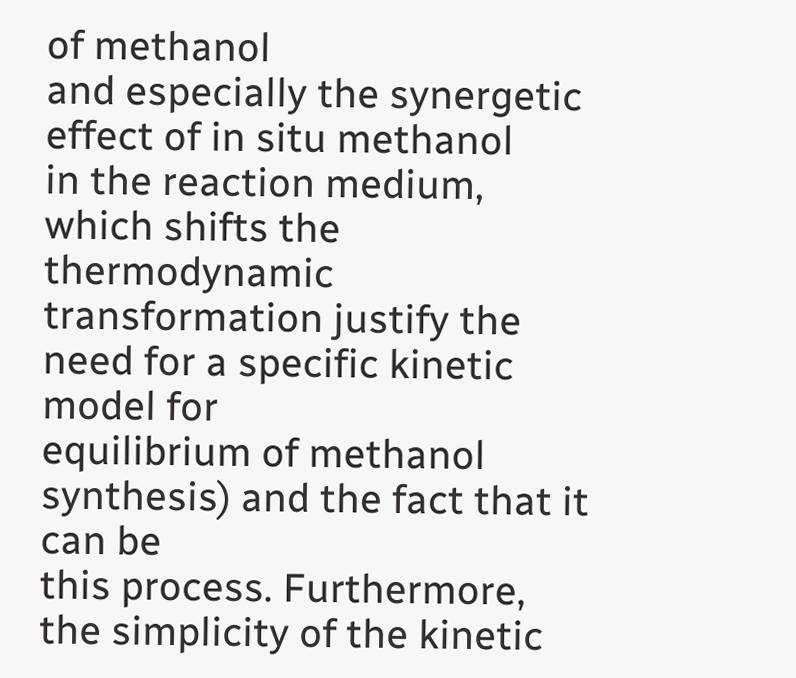of methanol
and especially the synergetic effect of in situ methanol
in the reaction medium, which shifts the thermodynamic
transformation justify the need for a specific kinetic model for
equilibrium of methanol synthesis) and the fact that it can be
this process. Furthermore, the simplicity of the kinetic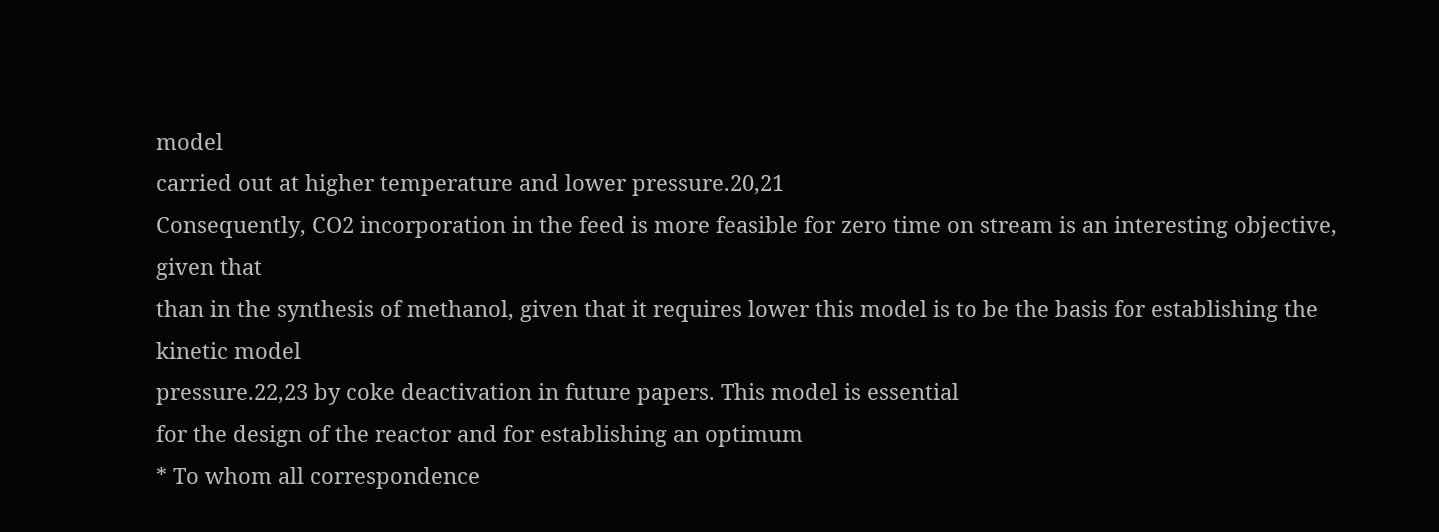model
carried out at higher temperature and lower pressure.20,21
Consequently, CO2 incorporation in the feed is more feasible for zero time on stream is an interesting objective, given that
than in the synthesis of methanol, given that it requires lower this model is to be the basis for establishing the kinetic model
pressure.22,23 by coke deactivation in future papers. This model is essential
for the design of the reactor and for establishing an optimum
* To whom all correspondence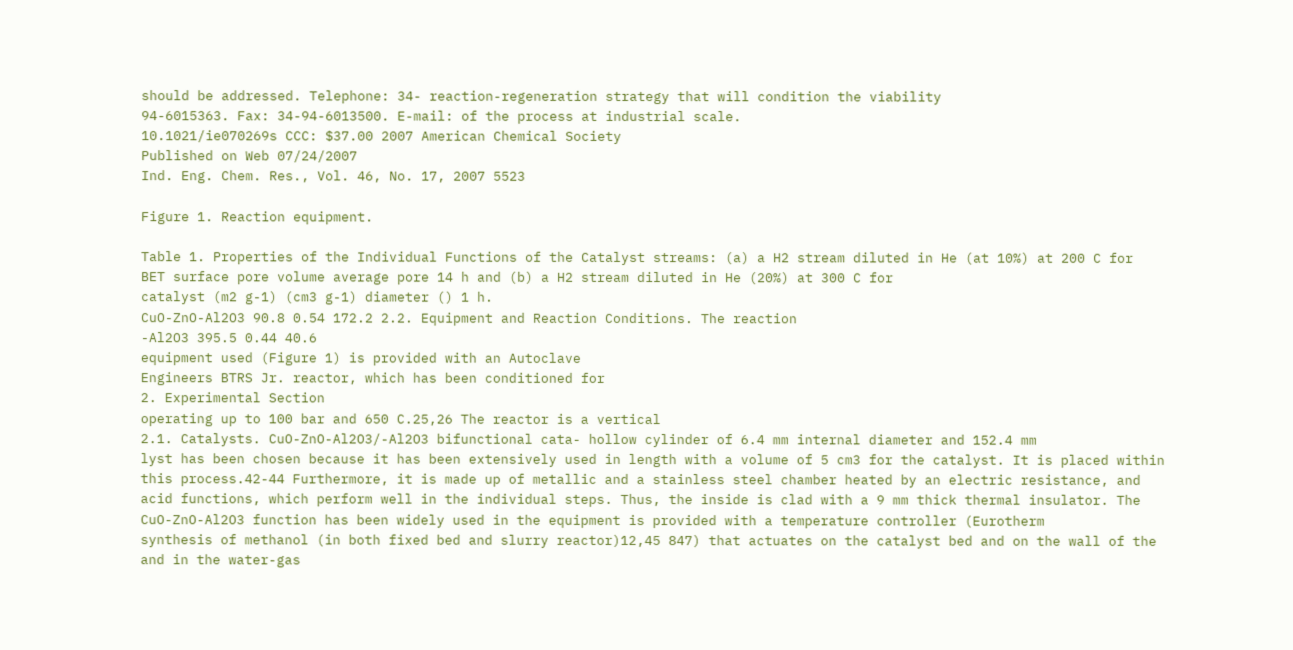should be addressed. Telephone: 34- reaction-regeneration strategy that will condition the viability
94-6015363. Fax: 34-94-6013500. E-mail: of the process at industrial scale.
10.1021/ie070269s CCC: $37.00 2007 American Chemical Society
Published on Web 07/24/2007
Ind. Eng. Chem. Res., Vol. 46, No. 17, 2007 5523

Figure 1. Reaction equipment.

Table 1. Properties of the Individual Functions of the Catalyst streams: (a) a H2 stream diluted in He (at 10%) at 200 C for
BET surface pore volume average pore 14 h and (b) a H2 stream diluted in He (20%) at 300 C for
catalyst (m2 g-1) (cm3 g-1) diameter () 1 h.
CuO-ZnO-Al2O3 90.8 0.54 172.2 2.2. Equipment and Reaction Conditions. The reaction
-Al2O3 395.5 0.44 40.6
equipment used (Figure 1) is provided with an Autoclave
Engineers BTRS Jr. reactor, which has been conditioned for
2. Experimental Section
operating up to 100 bar and 650 C.25,26 The reactor is a vertical
2.1. Catalysts. CuO-ZnO-Al2O3/-Al2O3 bifunctional cata- hollow cylinder of 6.4 mm internal diameter and 152.4 mm
lyst has been chosen because it has been extensively used in length with a volume of 5 cm3 for the catalyst. It is placed within
this process.42-44 Furthermore, it is made up of metallic and a stainless steel chamber heated by an electric resistance, and
acid functions, which perform well in the individual steps. Thus, the inside is clad with a 9 mm thick thermal insulator. The
CuO-ZnO-Al2O3 function has been widely used in the equipment is provided with a temperature controller (Eurotherm
synthesis of methanol (in both fixed bed and slurry reactor)12,45 847) that actuates on the catalyst bed and on the wall of the
and in the water-gas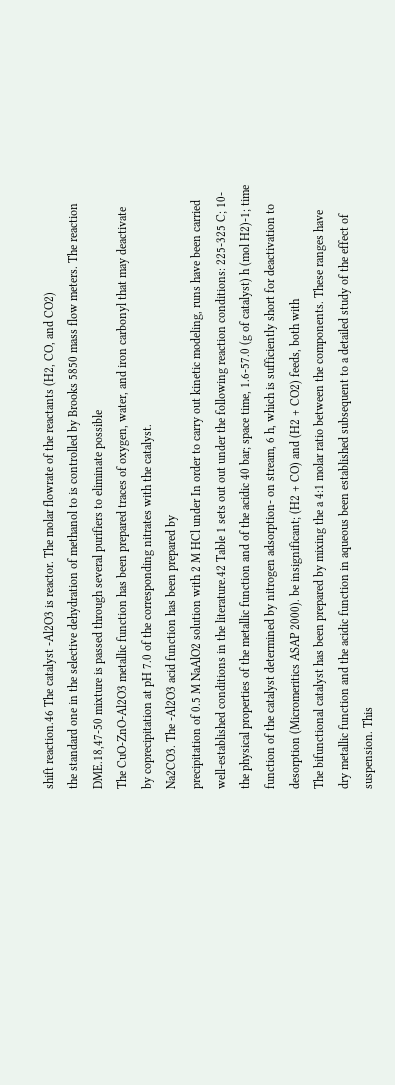shift reaction.46 The catalyst -Al2O3 is reactor. The molar flowrate of the reactants (H2, CO, and CO2)
the standard one in the selective dehydration of methanol to is controlled by Brooks 5850 mass flow meters. The reaction
DME.18,47-50 mixture is passed through several purifiers to eliminate possible
The CuO-ZnO-Al2O3 metallic function has been prepared traces of oxygen, water, and iron carbonyl that may deactivate
by coprecipitation at pH 7.0 of the corresponding nitrates with the catalyst.
Na2CO3. The -Al2O3 acid function has been prepared by
precipitation of 0.5 M NaAlO2 solution with 2 M HCl under In order to carry out kinetic modeling, runs have been carried
well-established conditions in the literature.42 Table 1 sets out out under the following reaction conditions: 225-325 C; 10-
the physical properties of the metallic function and of the acidic 40 bar; space time, 1.6-57.0 (g of catalyst) h (mol H2)-1; time
function of the catalyst determined by nitrogen adsorption- on stream, 6 h, which is sufficiently short for deactivation to
desorption (Micromeritics ASAP 2000). be insignificant; (H2 + CO) and (H2 + CO2) feeds, both with
The bifunctional catalyst has been prepared by mixing the a 4:1 molar ratio between the components. These ranges have
dry metallic function and the acidic function in aqueous been established subsequent to a detailed study of the effect of
suspension. This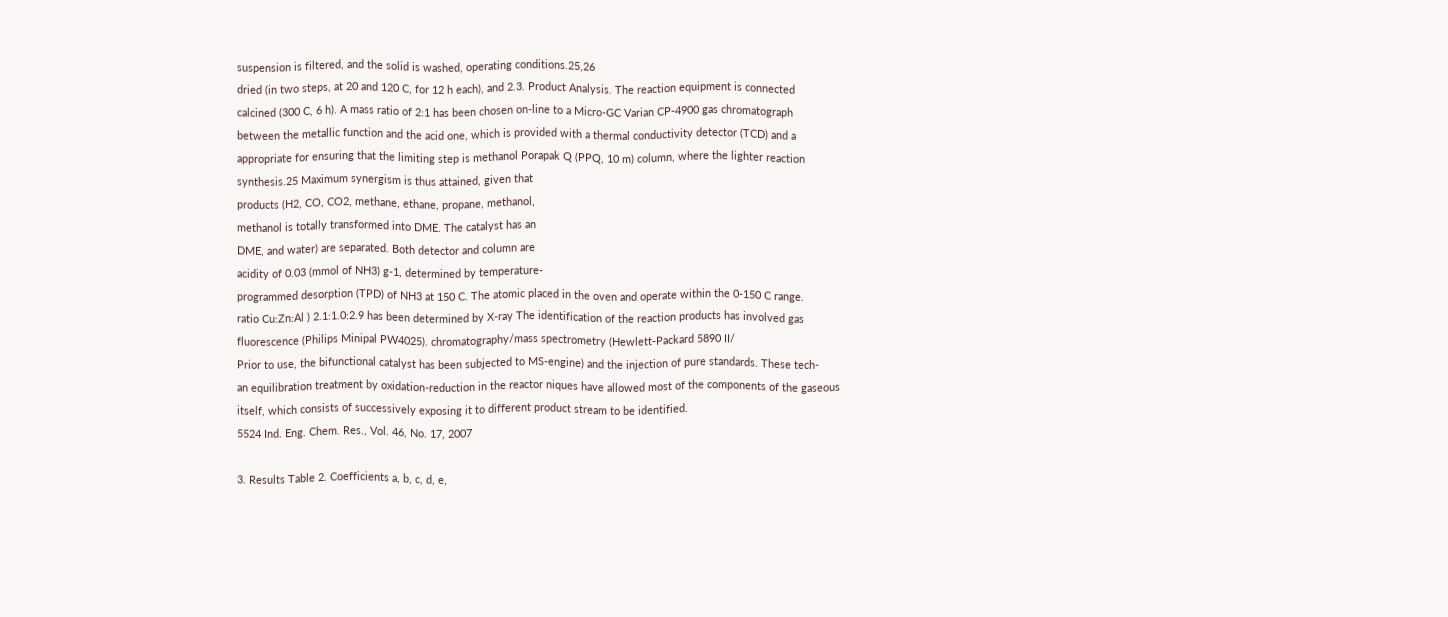suspension is filtered, and the solid is washed, operating conditions.25,26
dried (in two steps, at 20 and 120 C, for 12 h each), and 2.3. Product Analysis. The reaction equipment is connected
calcined (300 C, 6 h). A mass ratio of 2:1 has been chosen on-line to a Micro-GC Varian CP-4900 gas chromatograph
between the metallic function and the acid one, which is provided with a thermal conductivity detector (TCD) and a
appropriate for ensuring that the limiting step is methanol Porapak Q (PPQ, 10 m) column, where the lighter reaction
synthesis.25 Maximum synergism is thus attained, given that
products (H2, CO, CO2, methane, ethane, propane, methanol,
methanol is totally transformed into DME. The catalyst has an
DME, and water) are separated. Both detector and column are
acidity of 0.03 (mmol of NH3) g-1, determined by temperature-
programmed desorption (TPD) of NH3 at 150 C. The atomic placed in the oven and operate within the 0-150 C range.
ratio Cu:Zn:Al ) 2.1:1.0:2.9 has been determined by X-ray The identification of the reaction products has involved gas
fluorescence (Philips Minipal PW4025). chromatography/mass spectrometry (Hewlett-Packard 5890 II/
Prior to use, the bifunctional catalyst has been subjected to MS-engine) and the injection of pure standards. These tech-
an equilibration treatment by oxidation-reduction in the reactor niques have allowed most of the components of the gaseous
itself, which consists of successively exposing it to different product stream to be identified.
5524 Ind. Eng. Chem. Res., Vol. 46, No. 17, 2007

3. Results Table 2. Coefficients a, b, c, d, e,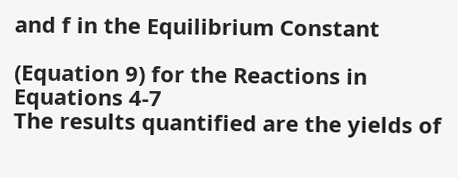and f in the Equilibrium Constant

(Equation 9) for the Reactions in Equations 4-7
The results quantified are the yields of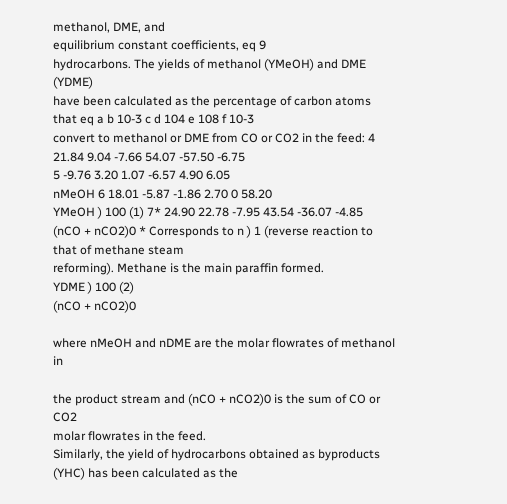methanol, DME, and
equilibrium constant coefficients, eq 9
hydrocarbons. The yields of methanol (YMeOH) and DME (YDME)
have been calculated as the percentage of carbon atoms that eq a b 10-3 c d 104 e 108 f 10-3
convert to methanol or DME from CO or CO2 in the feed: 4 21.84 9.04 -7.66 54.07 -57.50 -6.75
5 -9.76 3.20 1.07 -6.57 4.90 6.05
nMeOH 6 18.01 -5.87 -1.86 2.70 0 58.20
YMeOH ) 100 (1) 7* 24.90 22.78 -7.95 43.54 -36.07 -4.85
(nCO + nCO2)0 * Corresponds to n ) 1 (reverse reaction to that of methane steam
reforming). Methane is the main paraffin formed.
YDME ) 100 (2)
(nCO + nCO2)0

where nMeOH and nDME are the molar flowrates of methanol in

the product stream and (nCO + nCO2)0 is the sum of CO or CO2
molar flowrates in the feed.
Similarly, the yield of hydrocarbons obtained as byproducts
(YHC) has been calculated as the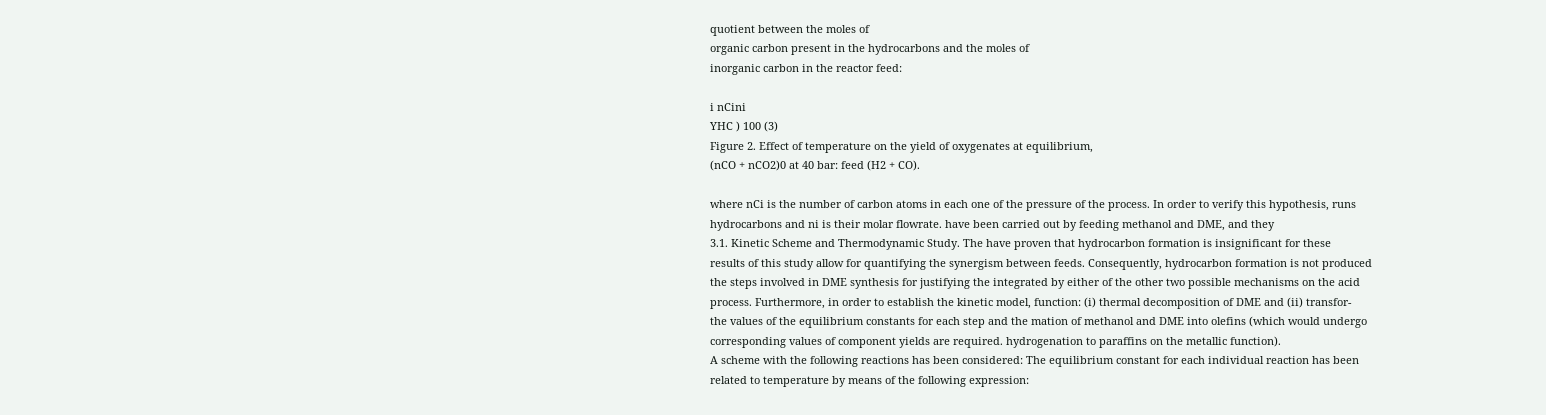quotient between the moles of
organic carbon present in the hydrocarbons and the moles of
inorganic carbon in the reactor feed:

i nCini
YHC ) 100 (3)
Figure 2. Effect of temperature on the yield of oxygenates at equilibrium,
(nCO + nCO2)0 at 40 bar: feed (H2 + CO).

where nCi is the number of carbon atoms in each one of the pressure of the process. In order to verify this hypothesis, runs
hydrocarbons and ni is their molar flowrate. have been carried out by feeding methanol and DME, and they
3.1. Kinetic Scheme and Thermodynamic Study. The have proven that hydrocarbon formation is insignificant for these
results of this study allow for quantifying the synergism between feeds. Consequently, hydrocarbon formation is not produced
the steps involved in DME synthesis for justifying the integrated by either of the other two possible mechanisms on the acid
process. Furthermore, in order to establish the kinetic model, function: (i) thermal decomposition of DME and (ii) transfor-
the values of the equilibrium constants for each step and the mation of methanol and DME into olefins (which would undergo
corresponding values of component yields are required. hydrogenation to paraffins on the metallic function).
A scheme with the following reactions has been considered: The equilibrium constant for each individual reaction has been
related to temperature by means of the following expression: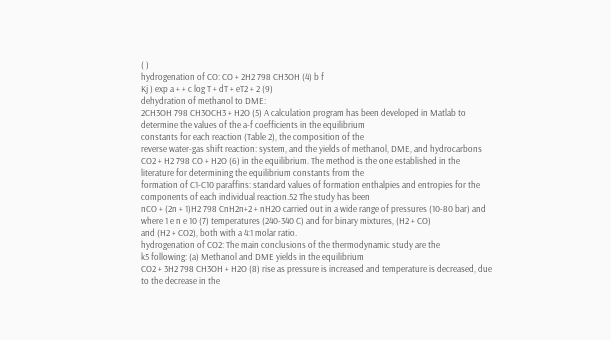( )
hydrogenation of CO: CO + 2H2 798 CH3OH (4) b f
Kj ) exp a + + c log T + dT + eT2 + 2 (9)
dehydration of methanol to DME:
2CH3OH 798 CH3OCH3 + H2O (5) A calculation program has been developed in Matlab to
determine the values of the a-f coefficients in the equilibrium
constants for each reaction (Table 2), the composition of the
reverse water-gas shift reaction: system, and the yields of methanol, DME, and hydrocarbons
CO2 + H2 798 CO + H2O (6) in the equilibrium. The method is the one established in the
literature for determining the equilibrium constants from the
formation of C1-C10 paraffins: standard values of formation enthalpies and entropies for the
components of each individual reaction.52 The study has been
nCO + (2n + 1)H2 798 CnH2n+2 + nH2O carried out in a wide range of pressures (10-80 bar) and
where 1 e n e 10 (7) temperatures (240-340 C) and for binary mixtures, (H2 + CO)
and (H2 + CO2), both with a 4:1 molar ratio.
hydrogenation of CO2: The main conclusions of the thermodynamic study are the
k5 following: (a) Methanol and DME yields in the equilibrium
CO2 + 3H2 798 CH3OH + H2O (8) rise as pressure is increased and temperature is decreased, due
to the decrease in the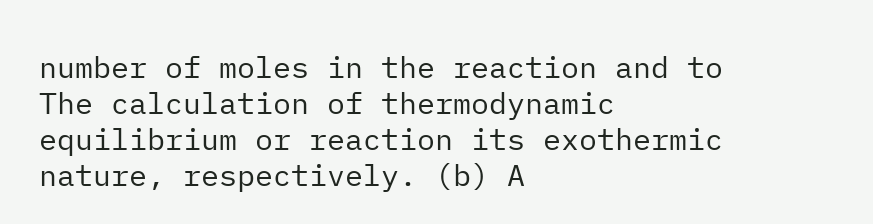number of moles in the reaction and to
The calculation of thermodynamic equilibrium or reaction its exothermic nature, respectively. (b) A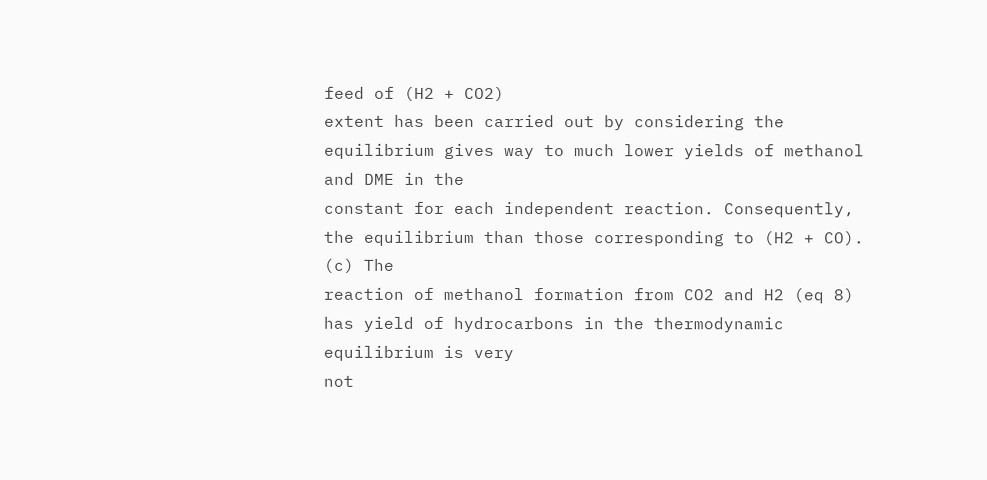feed of (H2 + CO2)
extent has been carried out by considering the equilibrium gives way to much lower yields of methanol and DME in the
constant for each independent reaction. Consequently, the equilibrium than those corresponding to (H2 + CO). (c) The
reaction of methanol formation from CO2 and H2 (eq 8) has yield of hydrocarbons in the thermodynamic equilibrium is very
not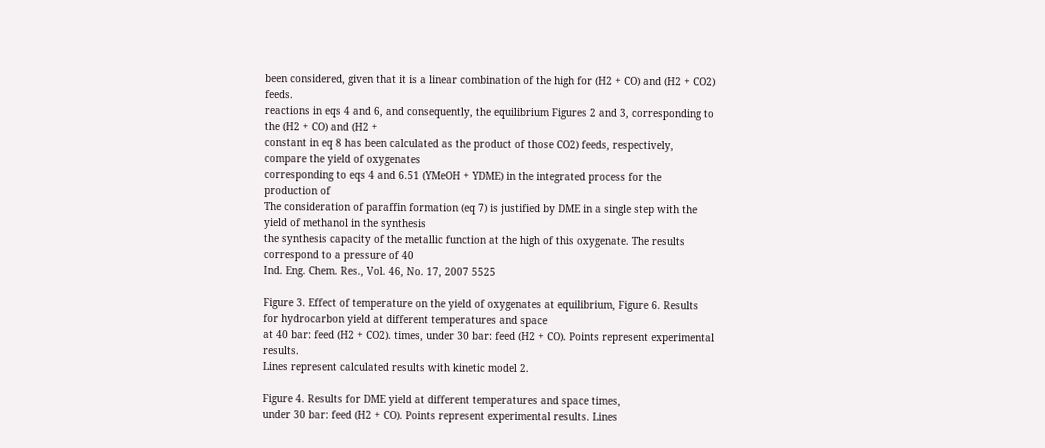been considered, given that it is a linear combination of the high for (H2 + CO) and (H2 + CO2) feeds.
reactions in eqs 4 and 6, and consequently, the equilibrium Figures 2 and 3, corresponding to the (H2 + CO) and (H2 +
constant in eq 8 has been calculated as the product of those CO2) feeds, respectively, compare the yield of oxygenates
corresponding to eqs 4 and 6.51 (YMeOH + YDME) in the integrated process for the production of
The consideration of paraffin formation (eq 7) is justified by DME in a single step with the yield of methanol in the synthesis
the synthesis capacity of the metallic function at the high of this oxygenate. The results correspond to a pressure of 40
Ind. Eng. Chem. Res., Vol. 46, No. 17, 2007 5525

Figure 3. Effect of temperature on the yield of oxygenates at equilibrium, Figure 6. Results for hydrocarbon yield at different temperatures and space
at 40 bar: feed (H2 + CO2). times, under 30 bar: feed (H2 + CO). Points represent experimental results.
Lines represent calculated results with kinetic model 2.

Figure 4. Results for DME yield at different temperatures and space times,
under 30 bar: feed (H2 + CO). Points represent experimental results. Lines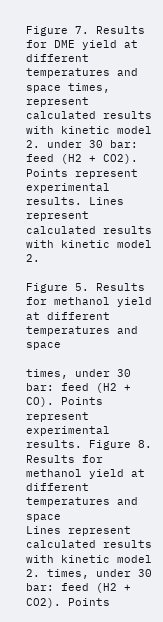Figure 7. Results for DME yield at different temperatures and space times,
represent calculated results with kinetic model 2. under 30 bar: feed (H2 + CO2). Points represent experimental results. Lines
represent calculated results with kinetic model 2.

Figure 5. Results for methanol yield at different temperatures and space

times, under 30 bar: feed (H2 + CO). Points represent experimental results. Figure 8. Results for methanol yield at different temperatures and space
Lines represent calculated results with kinetic model 2. times, under 30 bar: feed (H2 + CO2). Points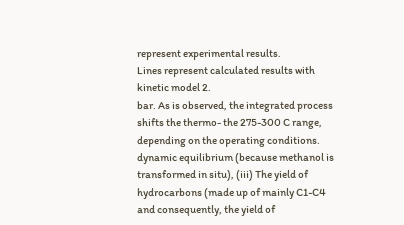represent experimental results.
Lines represent calculated results with kinetic model 2.
bar. As is observed, the integrated process shifts the thermo- the 275-300 C range, depending on the operating conditions.
dynamic equilibrium (because methanol is transformed in situ), (iii) The yield of hydrocarbons (made up of mainly C1-C4
and consequently, the yield of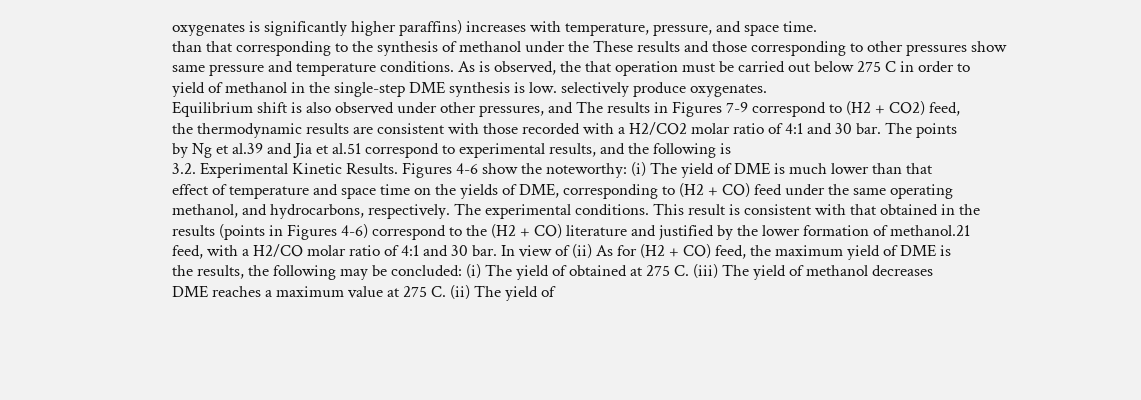oxygenates is significantly higher paraffins) increases with temperature, pressure, and space time.
than that corresponding to the synthesis of methanol under the These results and those corresponding to other pressures show
same pressure and temperature conditions. As is observed, the that operation must be carried out below 275 C in order to
yield of methanol in the single-step DME synthesis is low. selectively produce oxygenates.
Equilibrium shift is also observed under other pressures, and The results in Figures 7-9 correspond to (H2 + CO2) feed,
the thermodynamic results are consistent with those recorded with a H2/CO2 molar ratio of 4:1 and 30 bar. The points
by Ng et al.39 and Jia et al.51 correspond to experimental results, and the following is
3.2. Experimental Kinetic Results. Figures 4-6 show the noteworthy: (i) The yield of DME is much lower than that
effect of temperature and space time on the yields of DME, corresponding to (H2 + CO) feed under the same operating
methanol, and hydrocarbons, respectively. The experimental conditions. This result is consistent with that obtained in the
results (points in Figures 4-6) correspond to the (H2 + CO) literature and justified by the lower formation of methanol.21
feed, with a H2/CO molar ratio of 4:1 and 30 bar. In view of (ii) As for (H2 + CO) feed, the maximum yield of DME is
the results, the following may be concluded: (i) The yield of obtained at 275 C. (iii) The yield of methanol decreases
DME reaches a maximum value at 275 C. (ii) The yield of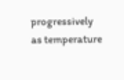progressively as temperature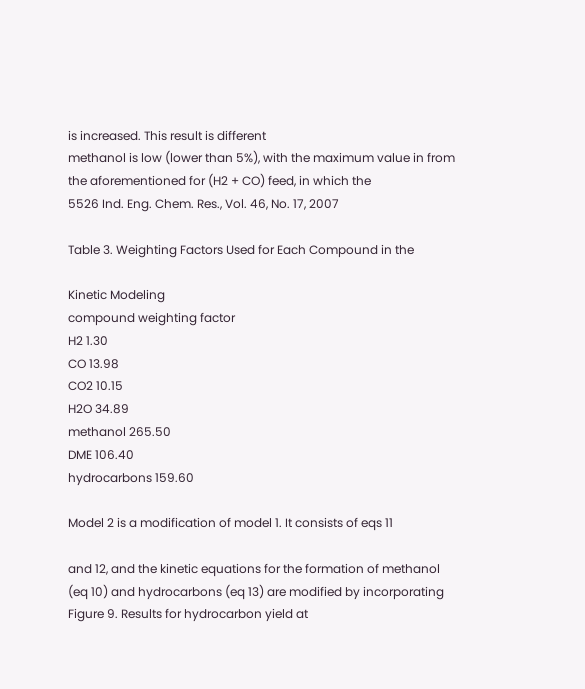is increased. This result is different
methanol is low (lower than 5%), with the maximum value in from the aforementioned for (H2 + CO) feed, in which the
5526 Ind. Eng. Chem. Res., Vol. 46, No. 17, 2007

Table 3. Weighting Factors Used for Each Compound in the

Kinetic Modeling
compound weighting factor
H2 1.30
CO 13.98
CO2 10.15
H2O 34.89
methanol 265.50
DME 106.40
hydrocarbons 159.60

Model 2 is a modification of model 1. It consists of eqs 11

and 12, and the kinetic equations for the formation of methanol
(eq 10) and hydrocarbons (eq 13) are modified by incorporating
Figure 9. Results for hydrocarbon yield at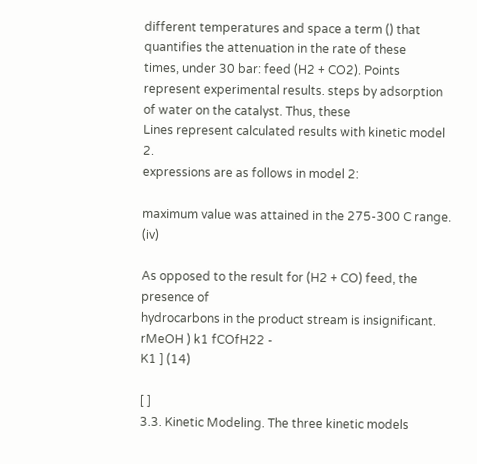different temperatures and space a term () that quantifies the attenuation in the rate of these
times, under 30 bar: feed (H2 + CO2). Points represent experimental results. steps by adsorption of water on the catalyst. Thus, these
Lines represent calculated results with kinetic model 2.
expressions are as follows in model 2:

maximum value was attained in the 275-300 C range. (iv)

As opposed to the result for (H2 + CO) feed, the presence of
hydrocarbons in the product stream is insignificant.
rMeOH ) k1 fCOfH22 -
K1 ] (14)

[ ]
3.3. Kinetic Modeling. The three kinetic models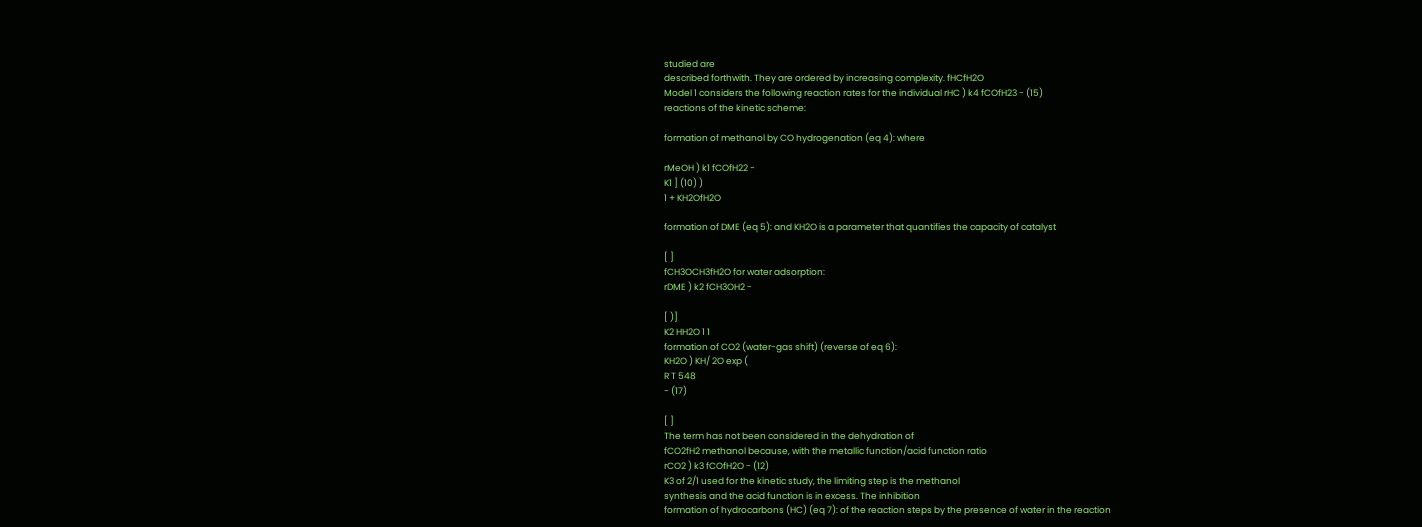studied are
described forthwith. They are ordered by increasing complexity. fHCfH2O
Model 1 considers the following reaction rates for the individual rHC ) k4 fCOfH23 - (15)
reactions of the kinetic scheme:

formation of methanol by CO hydrogenation (eq 4): where

rMeOH ) k1 fCOfH22 -
K1 ] (10) )
1 + KH2OfH2O

formation of DME (eq 5): and KH2O is a parameter that quantifies the capacity of catalyst

[ ]
fCH3OCH3fH2O for water adsorption:
rDME ) k2 fCH3OH2 -

[ )]
K2 HH2O 1 1
formation of CO2 (water-gas shift) (reverse of eq 6):
KH2O ) KH/ 2O exp (
R T 548
- (17)

[ ]
The term has not been considered in the dehydration of
fCO2fH2 methanol because, with the metallic function/acid function ratio
rCO2 ) k3 fCOfH2O - (12)
K3 of 2/1 used for the kinetic study, the limiting step is the methanol
synthesis and the acid function is in excess. The inhibition
formation of hydrocarbons (HC) (eq 7): of the reaction steps by the presence of water in the reaction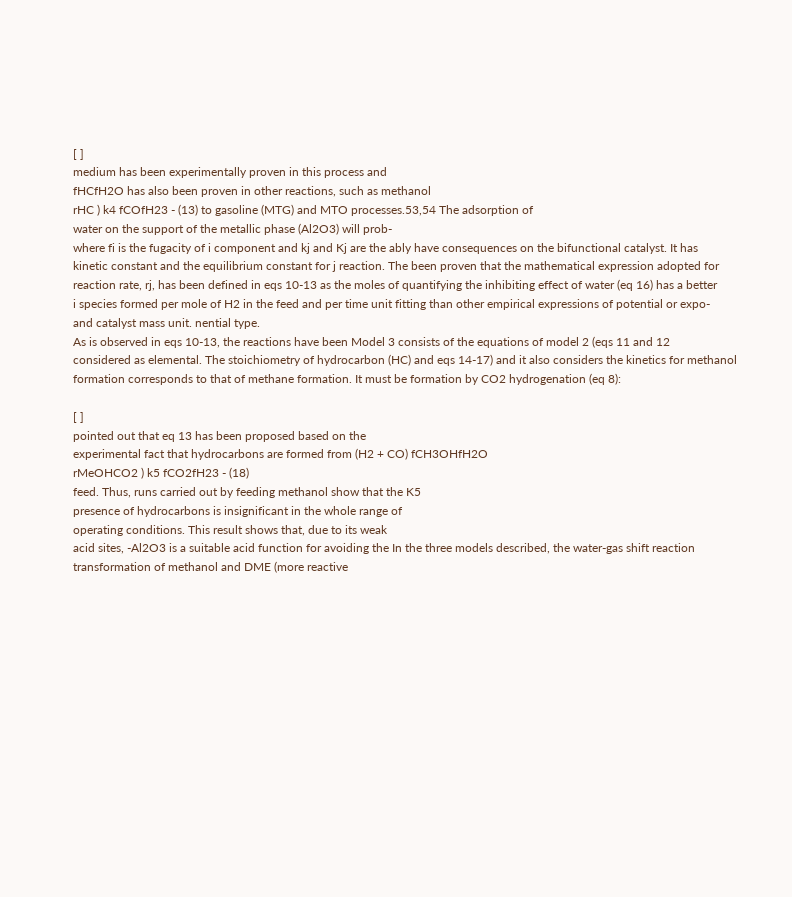[ ]
medium has been experimentally proven in this process and
fHCfH2O has also been proven in other reactions, such as methanol
rHC ) k4 fCOfH23 - (13) to gasoline (MTG) and MTO processes.53,54 The adsorption of
water on the support of the metallic phase (Al2O3) will prob-
where fi is the fugacity of i component and kj and Kj are the ably have consequences on the bifunctional catalyst. It has
kinetic constant and the equilibrium constant for j reaction. The been proven that the mathematical expression adopted for
reaction rate, rj, has been defined in eqs 10-13 as the moles of quantifying the inhibiting effect of water (eq 16) has a better
i species formed per mole of H2 in the feed and per time unit fitting than other empirical expressions of potential or expo-
and catalyst mass unit. nential type.
As is observed in eqs 10-13, the reactions have been Model 3 consists of the equations of model 2 (eqs 11 and 12
considered as elemental. The stoichiometry of hydrocarbon (HC) and eqs 14-17) and it also considers the kinetics for methanol
formation corresponds to that of methane formation. It must be formation by CO2 hydrogenation (eq 8):

[ ]
pointed out that eq 13 has been proposed based on the
experimental fact that hydrocarbons are formed from (H2 + CO) fCH3OHfH2O
rMeOHCO2 ) k5 fCO2fH23 - (18)
feed. Thus, runs carried out by feeding methanol show that the K5
presence of hydrocarbons is insignificant in the whole range of
operating conditions. This result shows that, due to its weak
acid sites, -Al2O3 is a suitable acid function for avoiding the In the three models described, the water-gas shift reaction
transformation of methanol and DME (more reactive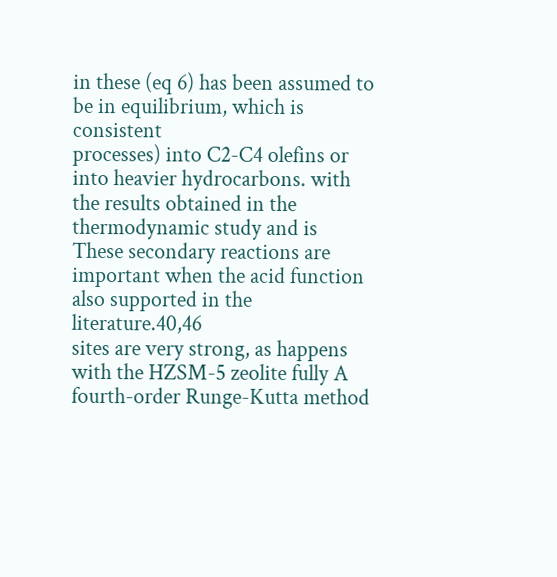in these (eq 6) has been assumed to be in equilibrium, which is consistent
processes) into C2-C4 olefins or into heavier hydrocarbons. with the results obtained in the thermodynamic study and is
These secondary reactions are important when the acid function also supported in the literature.40,46
sites are very strong, as happens with the HZSM-5 zeolite fully A fourth-order Runge-Kutta method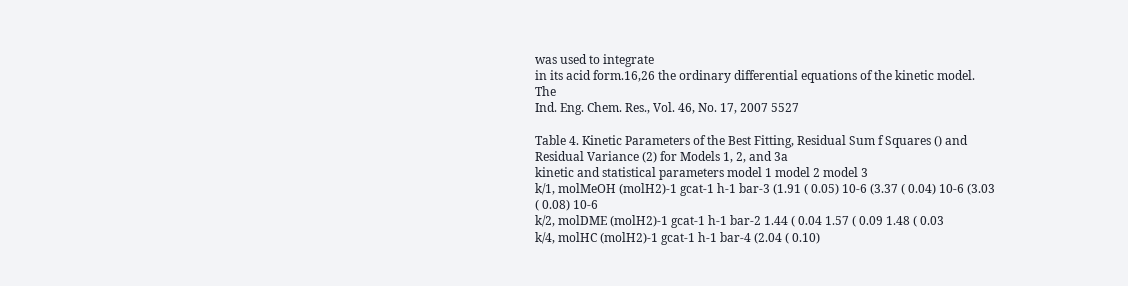was used to integrate
in its acid form.16,26 the ordinary differential equations of the kinetic model. The
Ind. Eng. Chem. Res., Vol. 46, No. 17, 2007 5527

Table 4. Kinetic Parameters of the Best Fitting, Residual Sum f Squares () and Residual Variance (2) for Models 1, 2, and 3a
kinetic and statistical parameters model 1 model 2 model 3
k/1, molMeOH (molH2)-1 gcat-1 h-1 bar-3 (1.91 ( 0.05) 10-6 (3.37 ( 0.04) 10-6 (3.03 ( 0.08) 10-6
k/2, molDME (molH2)-1 gcat-1 h-1 bar-2 1.44 ( 0.04 1.57 ( 0.09 1.48 ( 0.03
k/4, molHC (molH2)-1 gcat-1 h-1 bar-4 (2.04 ( 0.10)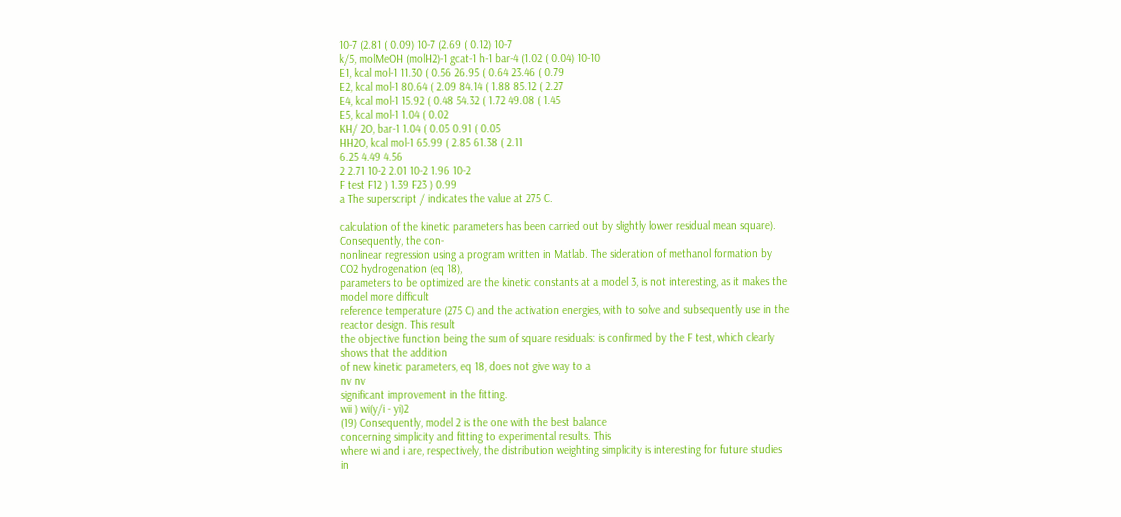10-7 (2.81 ( 0.09) 10-7 (2.69 ( 0.12) 10-7
k/5, molMeOH (molH2)-1 gcat-1 h-1 bar-4 (1.02 ( 0.04) 10-10
E1, kcal mol-1 11.30 ( 0.56 26.95 ( 0.64 23.46 ( 0.79
E2, kcal mol-1 80.64 ( 2.09 84.14 ( 1.88 85.12 ( 2.27
E4, kcal mol-1 15.92 ( 0.48 54.32 ( 1.72 49.08 ( 1.45
E5, kcal mol-1 1.04 ( 0.02
KH/ 2O, bar-1 1.04 ( 0.05 0.91 ( 0.05
HH2O, kcal mol-1 65.99 ( 2.85 61.38 ( 2.11
6.25 4.49 4.56
2 2.71 10-2 2.01 10-2 1.96 10-2
F test F12 ) 1.39 F23 ) 0.99
a The superscript / indicates the value at 275 C.

calculation of the kinetic parameters has been carried out by slightly lower residual mean square). Consequently, the con-
nonlinear regression using a program written in Matlab. The sideration of methanol formation by CO2 hydrogenation (eq 18),
parameters to be optimized are the kinetic constants at a model 3, is not interesting, as it makes the model more difficult
reference temperature (275 C) and the activation energies, with to solve and subsequently use in the reactor design. This result
the objective function being the sum of square residuals: is confirmed by the F test, which clearly shows that the addition
of new kinetic parameters, eq 18, does not give way to a
nv nv
significant improvement in the fitting.
wii ) wi(y/i - yi)2
(19) Consequently, model 2 is the one with the best balance
concerning simplicity and fitting to experimental results. This
where wi and i are, respectively, the distribution weighting simplicity is interesting for future studies in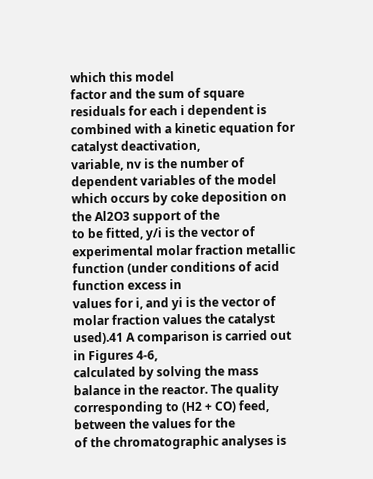which this model
factor and the sum of square residuals for each i dependent is combined with a kinetic equation for catalyst deactivation,
variable, nv is the number of dependent variables of the model which occurs by coke deposition on the Al2O3 support of the
to be fitted, y/i is the vector of experimental molar fraction metallic function (under conditions of acid function excess in
values for i, and yi is the vector of molar fraction values the catalyst used).41 A comparison is carried out in Figures 4-6,
calculated by solving the mass balance in the reactor. The quality corresponding to (H2 + CO) feed, between the values for the
of the chromatographic analyses is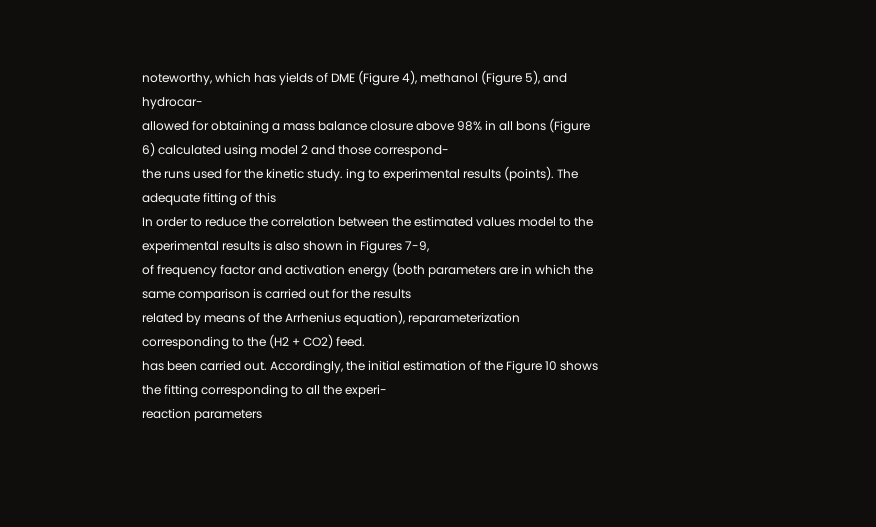noteworthy, which has yields of DME (Figure 4), methanol (Figure 5), and hydrocar-
allowed for obtaining a mass balance closure above 98% in all bons (Figure 6) calculated using model 2 and those correspond-
the runs used for the kinetic study. ing to experimental results (points). The adequate fitting of this
In order to reduce the correlation between the estimated values model to the experimental results is also shown in Figures 7-9,
of frequency factor and activation energy (both parameters are in which the same comparison is carried out for the results
related by means of the Arrhenius equation), reparameterization corresponding to the (H2 + CO2) feed.
has been carried out. Accordingly, the initial estimation of the Figure 10 shows the fitting corresponding to all the experi-
reaction parameters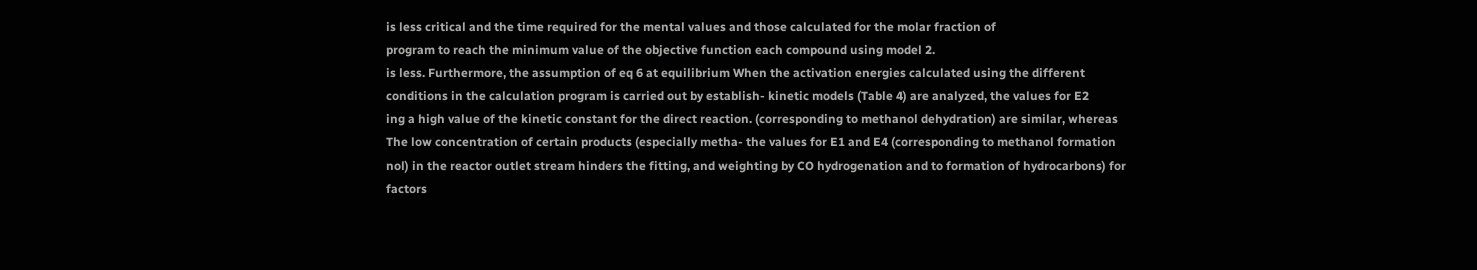is less critical and the time required for the mental values and those calculated for the molar fraction of
program to reach the minimum value of the objective function each compound using model 2.
is less. Furthermore, the assumption of eq 6 at equilibrium When the activation energies calculated using the different
conditions in the calculation program is carried out by establish- kinetic models (Table 4) are analyzed, the values for E2
ing a high value of the kinetic constant for the direct reaction. (corresponding to methanol dehydration) are similar, whereas
The low concentration of certain products (especially metha- the values for E1 and E4 (corresponding to methanol formation
nol) in the reactor outlet stream hinders the fitting, and weighting by CO hydrogenation and to formation of hydrocarbons) for
factors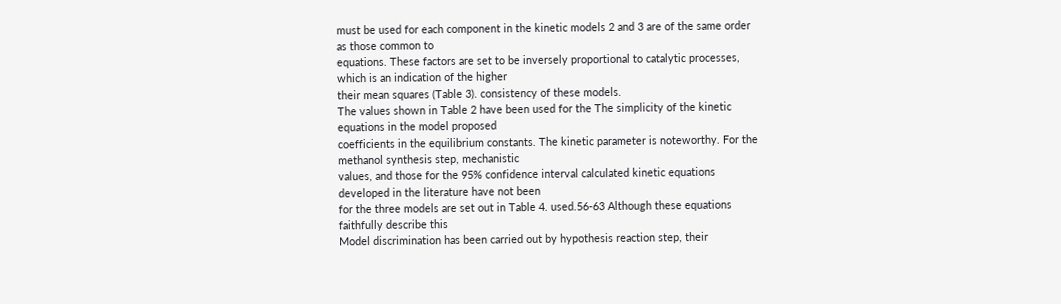must be used for each component in the kinetic models 2 and 3 are of the same order as those common to
equations. These factors are set to be inversely proportional to catalytic processes, which is an indication of the higher
their mean squares (Table 3). consistency of these models.
The values shown in Table 2 have been used for the The simplicity of the kinetic equations in the model proposed
coefficients in the equilibrium constants. The kinetic parameter is noteworthy. For the methanol synthesis step, mechanistic
values, and those for the 95% confidence interval calculated kinetic equations developed in the literature have not been
for the three models are set out in Table 4. used.56-63 Although these equations faithfully describe this
Model discrimination has been carried out by hypothesis reaction step, their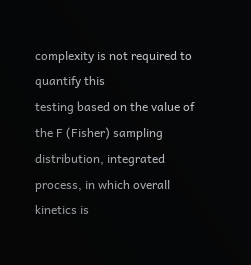complexity is not required to quantify this
testing based on the value of the F (Fisher) sampling distribution, integrated process, in which overall kinetics is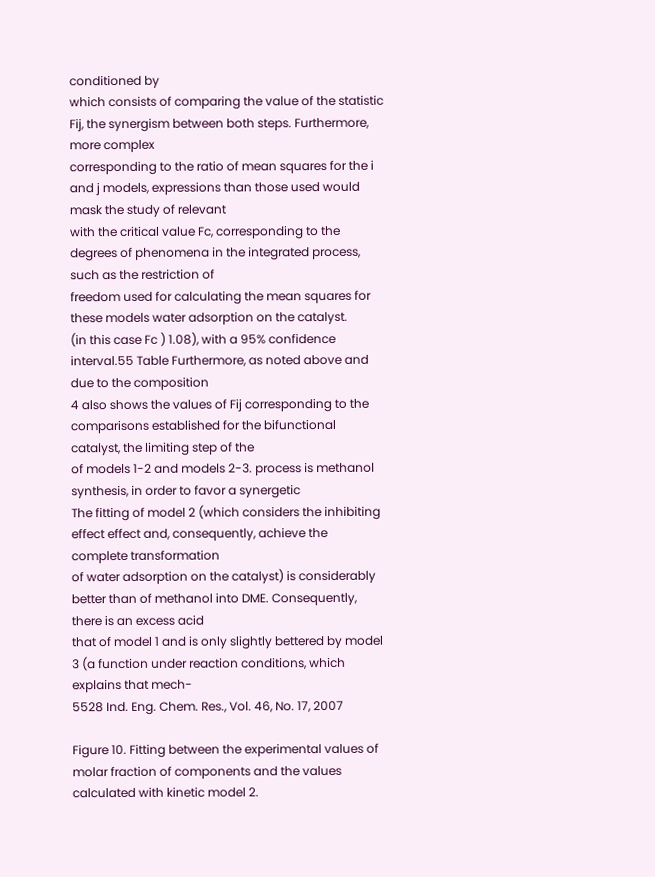conditioned by
which consists of comparing the value of the statistic Fij, the synergism between both steps. Furthermore, more complex
corresponding to the ratio of mean squares for the i and j models, expressions than those used would mask the study of relevant
with the critical value Fc, corresponding to the degrees of phenomena in the integrated process, such as the restriction of
freedom used for calculating the mean squares for these models water adsorption on the catalyst.
(in this case Fc ) 1.08), with a 95% confidence interval.55 Table Furthermore, as noted above and due to the composition
4 also shows the values of Fij corresponding to the comparisons established for the bifunctional catalyst, the limiting step of the
of models 1-2 and models 2-3. process is methanol synthesis, in order to favor a synergetic
The fitting of model 2 (which considers the inhibiting effect effect and, consequently, achieve the complete transformation
of water adsorption on the catalyst) is considerably better than of methanol into DME. Consequently, there is an excess acid
that of model 1 and is only slightly bettered by model 3 (a function under reaction conditions, which explains that mech-
5528 Ind. Eng. Chem. Res., Vol. 46, No. 17, 2007

Figure 10. Fitting between the experimental values of molar fraction of components and the values calculated with kinetic model 2.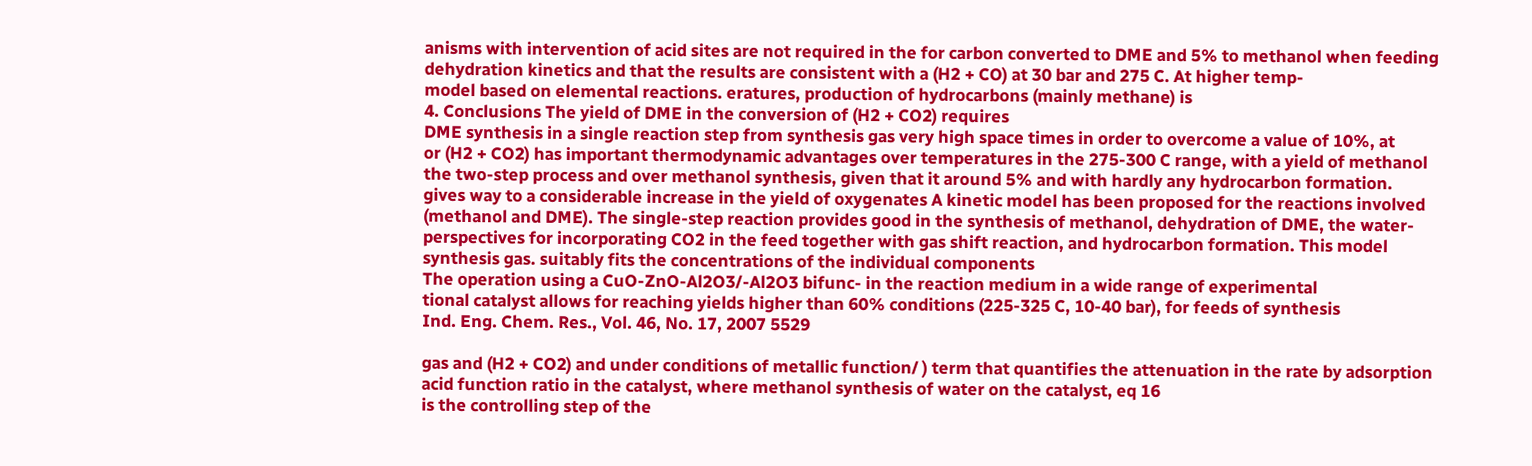anisms with intervention of acid sites are not required in the for carbon converted to DME and 5% to methanol when feeding
dehydration kinetics and that the results are consistent with a (H2 + CO) at 30 bar and 275 C. At higher temp-
model based on elemental reactions. eratures, production of hydrocarbons (mainly methane) is
4. Conclusions The yield of DME in the conversion of (H2 + CO2) requires
DME synthesis in a single reaction step from synthesis gas very high space times in order to overcome a value of 10%, at
or (H2 + CO2) has important thermodynamic advantages over temperatures in the 275-300 C range, with a yield of methanol
the two-step process and over methanol synthesis, given that it around 5% and with hardly any hydrocarbon formation.
gives way to a considerable increase in the yield of oxygenates A kinetic model has been proposed for the reactions involved
(methanol and DME). The single-step reaction provides good in the synthesis of methanol, dehydration of DME, the water-
perspectives for incorporating CO2 in the feed together with gas shift reaction, and hydrocarbon formation. This model
synthesis gas. suitably fits the concentrations of the individual components
The operation using a CuO-ZnO-Al2O3/-Al2O3 bifunc- in the reaction medium in a wide range of experimental
tional catalyst allows for reaching yields higher than 60% conditions (225-325 C, 10-40 bar), for feeds of synthesis
Ind. Eng. Chem. Res., Vol. 46, No. 17, 2007 5529

gas and (H2 + CO2) and under conditions of metallic function/ ) term that quantifies the attenuation in the rate by adsorption
acid function ratio in the catalyst, where methanol synthesis of water on the catalyst, eq 16
is the controlling step of the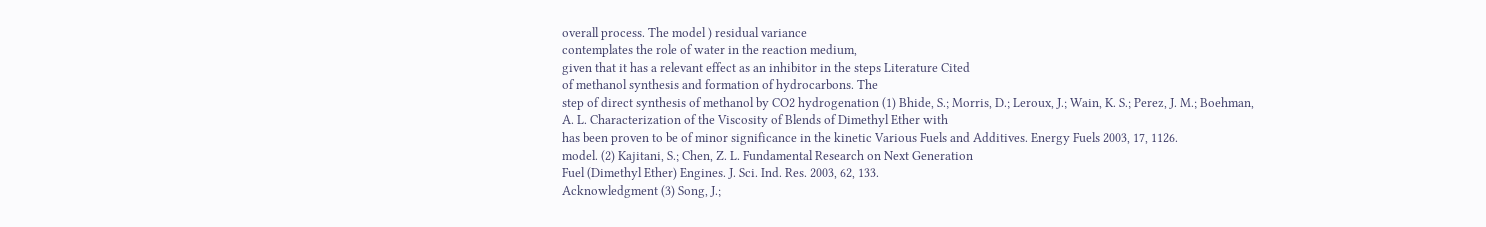overall process. The model ) residual variance
contemplates the role of water in the reaction medium,
given that it has a relevant effect as an inhibitor in the steps Literature Cited
of methanol synthesis and formation of hydrocarbons. The
step of direct synthesis of methanol by CO2 hydrogenation (1) Bhide, S.; Morris, D.; Leroux, J.; Wain, K. S.; Perez, J. M.; Boehman,
A. L. Characterization of the Viscosity of Blends of Dimethyl Ether with
has been proven to be of minor significance in the kinetic Various Fuels and Additives. Energy Fuels 2003, 17, 1126.
model. (2) Kajitani, S.; Chen, Z. L. Fundamental Research on Next Generation
Fuel (Dimethyl Ether) Engines. J. Sci. Ind. Res. 2003, 62, 133.
Acknowledgment (3) Song, J.;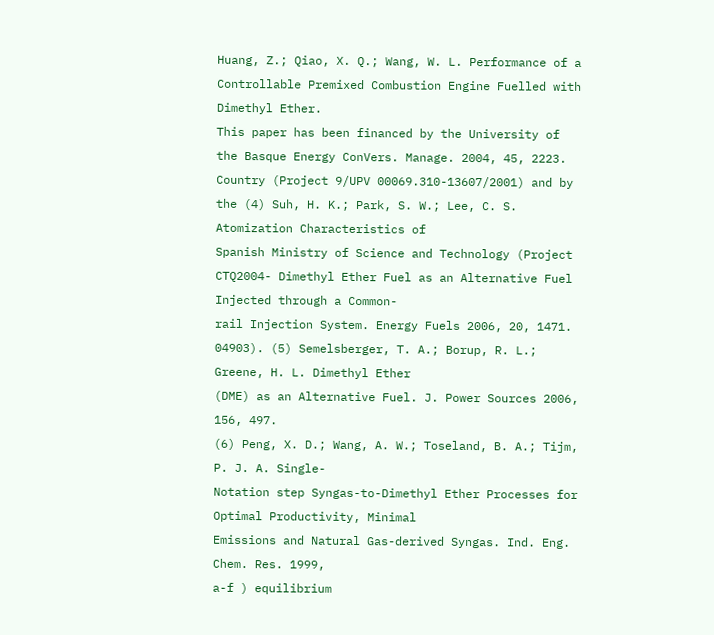Huang, Z.; Qiao, X. Q.; Wang, W. L. Performance of a
Controllable Premixed Combustion Engine Fuelled with Dimethyl Ether.
This paper has been financed by the University of the Basque Energy ConVers. Manage. 2004, 45, 2223.
Country (Project 9/UPV 00069.310-13607/2001) and by the (4) Suh, H. K.; Park, S. W.; Lee, C. S. Atomization Characteristics of
Spanish Ministry of Science and Technology (Project CTQ2004- Dimethyl Ether Fuel as an Alternative Fuel Injected through a Common-
rail Injection System. Energy Fuels 2006, 20, 1471.
04903). (5) Semelsberger, T. A.; Borup, R. L.; Greene, H. L. Dimethyl Ether
(DME) as an Alternative Fuel. J. Power Sources 2006, 156, 497.
(6) Peng, X. D.; Wang, A. W.; Toseland, B. A.; Tijm, P. J. A. Single-
Notation step Syngas-to-Dimethyl Ether Processes for Optimal Productivity, Minimal
Emissions and Natural Gas-derived Syngas. Ind. Eng. Chem. Res. 1999,
a-f ) equilibrium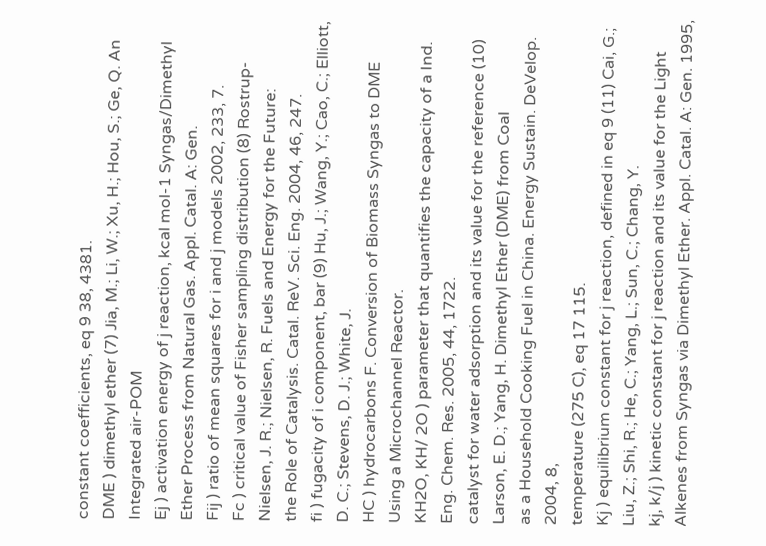constant coefficients, eq 9 38, 4381.
DME ) dimethyl ether (7) Jia, M.; Li, W.; Xu, H.; Hou, S.; Ge, Q. An Integrated air-POM
Ej ) activation energy of j reaction, kcal mol-1 Syngas/Dimethyl Ether Process from Natural Gas. Appl. Catal. A: Gen.
Fij ) ratio of mean squares for i and j models 2002, 233, 7.
Fc ) critical value of Fisher sampling distribution (8) Rostrup-Nielsen, J. R.; Nielsen, R. Fuels and Energy for the Future:
the Role of Catalysis. Catal. ReV. Sci. Eng. 2004, 46, 247.
fi ) fugacity of i component, bar (9) Hu, J.; Wang, Y.; Cao, C.; Elliott, D. C.; Stevens, D. J.; White, J.
HC ) hydrocarbons F. Conversion of Biomass Syngas to DME Using a Microchannel Reactor.
KH2O, KH/ 2O ) parameter that quantifies the capacity of a Ind. Eng. Chem. Res. 2005, 44, 1722.
catalyst for water adsorption and its value for the reference (10) Larson, E. D.; Yang, H. Dimethyl Ether (DME) from Coal
as a Household Cooking Fuel in China. Energy Sustain. DeVelop. 2004, 8,
temperature (275 C), eq 17 115.
Kj ) equilibrium constant for j reaction, defined in eq 9 (11) Cai, G.; Liu, Z.; Shi, R.; He, C.; Yang, L.; Sun, C.; Chang, Y.
kj, k/j ) kinetic constant for j reaction and its value for the Light Alkenes from Syngas via Dimethyl Ether. Appl. Catal. A: Gen. 1995,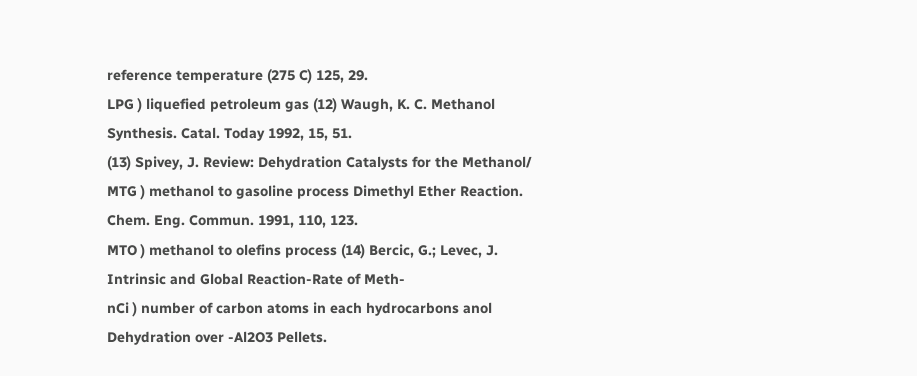reference temperature (275 C) 125, 29.
LPG ) liquefied petroleum gas (12) Waugh, K. C. Methanol Synthesis. Catal. Today 1992, 15, 51.
(13) Spivey, J. Review: Dehydration Catalysts for the Methanol/
MTG ) methanol to gasoline process Dimethyl Ether Reaction. Chem. Eng. Commun. 1991, 110, 123.
MTO ) methanol to olefins process (14) Bercic, G.; Levec, J. Intrinsic and Global Reaction-Rate of Meth-
nCi ) number of carbon atoms in each hydrocarbons anol Dehydration over -Al2O3 Pellets.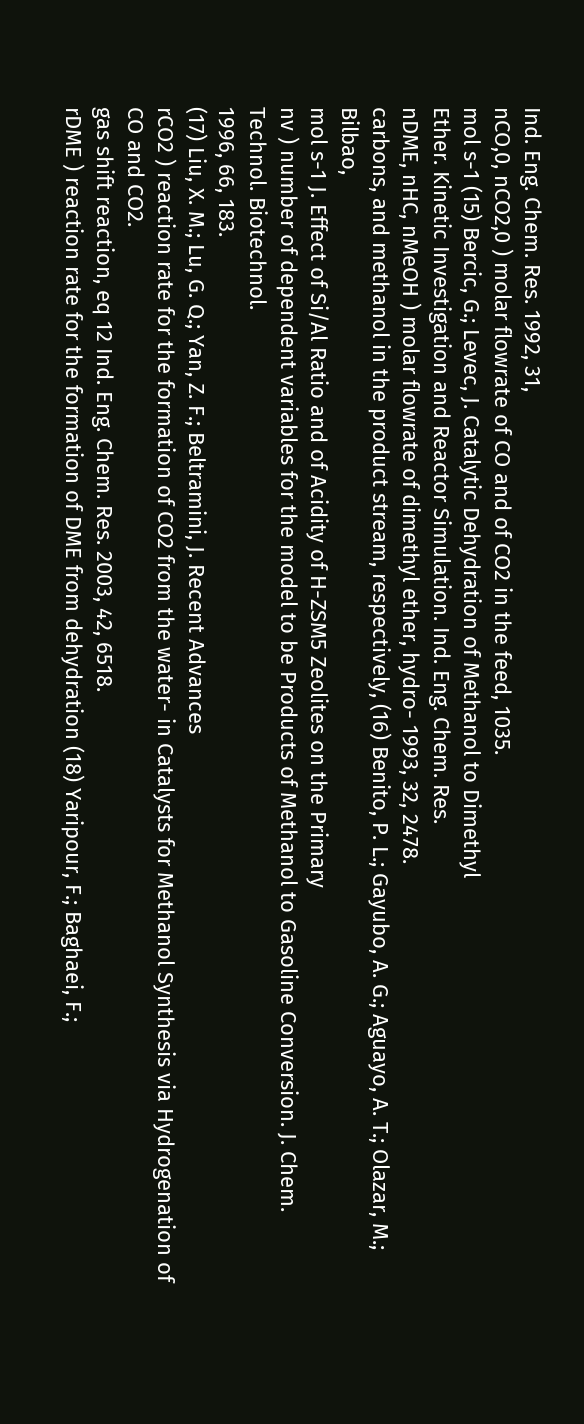Ind. Eng. Chem. Res. 1992, 31,
nCO,0, nCO2,0 ) molar flowrate of CO and of CO2 in the feed, 1035.
mol s-1 (15) Bercic, G.; Levec, J. Catalytic Dehydration of Methanol to Dimethyl
Ether. Kinetic Investigation and Reactor Simulation. Ind. Eng. Chem. Res.
nDME, nHC, nMeOH ) molar flowrate of dimethyl ether, hydro- 1993, 32, 2478.
carbons, and methanol in the product stream, respectively, (16) Benito, P. L.; Gayubo, A. G.; Aguayo, A. T.; Olazar, M.; Bilbao,
mol s-1 J. Effect of Si/Al Ratio and of Acidity of H-ZSM5 Zeolites on the Primary
nv ) number of dependent variables for the model to be Products of Methanol to Gasoline Conversion. J. Chem. Technol. Biotechnol.
1996, 66, 183.
(17) Liu, X. M.; Lu, G. Q.; Yan, Z. F.; Beltramini, J. Recent Advances
rCO2 ) reaction rate for the formation of CO2 from the water- in Catalysts for Methanol Synthesis via Hydrogenation of CO and CO2.
gas shift reaction, eq 12 Ind. Eng. Chem. Res. 2003, 42, 6518.
rDME ) reaction rate for the formation of DME from dehydration (18) Yaripour, F.; Baghaei, F.;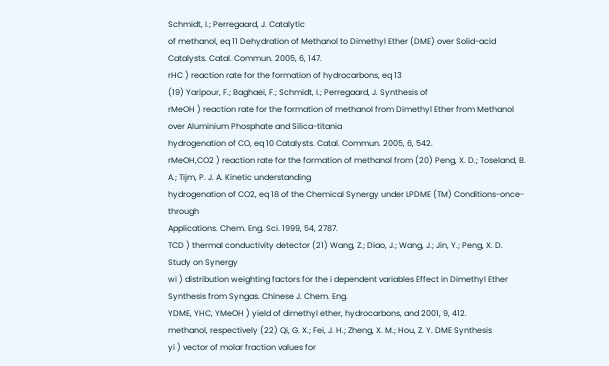Schmidt, I.; Perregaard, J. Catalytic
of methanol, eq 11 Dehydration of Methanol to Dimethyl Ether (DME) over Solid-acid
Catalysts. Catal. Commun. 2005, 6, 147.
rHC ) reaction rate for the formation of hydrocarbons, eq 13
(19) Yaripour, F.; Baghaei, F.; Schmidt, I.; Perregaard, J. Synthesis of
rMeOH ) reaction rate for the formation of methanol from Dimethyl Ether from Methanol over Aluminium Phosphate and Silica-titania
hydrogenation of CO, eq 10 Catalysts. Catal. Commun. 2005, 6, 542.
rMeOH,CO2 ) reaction rate for the formation of methanol from (20) Peng, X. D.; Toseland, B. A.; Tijm, P. J. A. Kinetic understanding
hydrogenation of CO2, eq 18 of the Chemical Synergy under LPDME (TM) Conditions-once-through
Applications. Chem. Eng. Sci. 1999, 54, 2787.
TCD ) thermal conductivity detector (21) Wang, Z.; Diao, J.; Wang, J.; Jin, Y.; Peng, X. D. Study on Synergy
wi ) distribution weighting factors for the i dependent variables Effect in Dimethyl Ether Synthesis from Syngas. Chinese J. Chem. Eng.
YDME, YHC, YMeOH ) yield of dimethyl ether, hydrocarbons, and 2001, 9, 412.
methanol, respectively (22) Qi, G. X.; Fei, J. H.; Zheng, X. M.; Hou, Z. Y. DME Synthesis
yi ) vector of molar fraction values for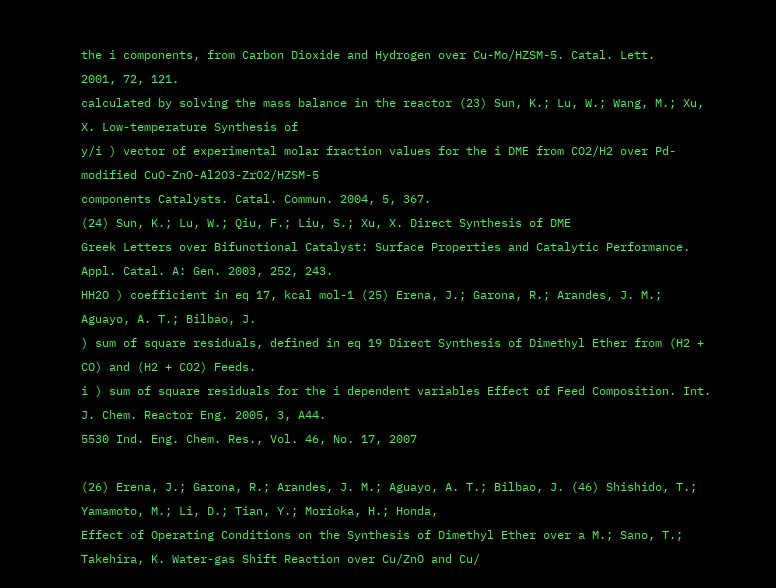the i components, from Carbon Dioxide and Hydrogen over Cu-Mo/HZSM-5. Catal. Lett.
2001, 72, 121.
calculated by solving the mass balance in the reactor (23) Sun, K.; Lu, W.; Wang, M.; Xu, X. Low-temperature Synthesis of
y/i ) vector of experimental molar fraction values for the i DME from CO2/H2 over Pd-modified CuO-ZnO-Al2O3-ZrO2/HZSM-5
components Catalysts. Catal. Commun. 2004, 5, 367.
(24) Sun, K.; Lu, W.; Qiu, F.; Liu, S.; Xu, X. Direct Synthesis of DME
Greek Letters over Bifunctional Catalyst: Surface Properties and Catalytic Performance.
Appl. Catal. A: Gen. 2003, 252, 243.
HH2O ) coefficient in eq 17, kcal mol-1 (25) Erena, J.; Garona, R.; Arandes, J. M.; Aguayo, A. T.; Bilbao, J.
) sum of square residuals, defined in eq 19 Direct Synthesis of Dimethyl Ether from (H2 + CO) and (H2 + CO2) Feeds.
i ) sum of square residuals for the i dependent variables Effect of Feed Composition. Int. J. Chem. Reactor Eng. 2005, 3, A44.
5530 Ind. Eng. Chem. Res., Vol. 46, No. 17, 2007

(26) Erena, J.; Garona, R.; Arandes, J. M.; Aguayo, A. T.; Bilbao, J. (46) Shishido, T.; Yamamoto, M.; Li, D.; Tian, Y.; Morioka, H.; Honda,
Effect of Operating Conditions on the Synthesis of Dimethyl Ether over a M.; Sano, T.; Takehira, K. Water-gas Shift Reaction over Cu/ZnO and Cu/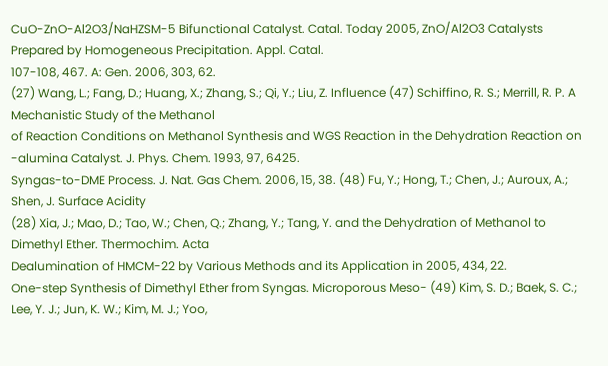CuO-ZnO-Al2O3/NaHZSM-5 Bifunctional Catalyst. Catal. Today 2005, ZnO/Al2O3 Catalysts Prepared by Homogeneous Precipitation. Appl. Catal.
107-108, 467. A: Gen. 2006, 303, 62.
(27) Wang, L.; Fang, D.; Huang, X.; Zhang, S.; Qi, Y.; Liu, Z. Influence (47) Schiffino, R. S.; Merrill, R. P. A Mechanistic Study of the Methanol
of Reaction Conditions on Methanol Synthesis and WGS Reaction in the Dehydration Reaction on -alumina Catalyst. J. Phys. Chem. 1993, 97, 6425.
Syngas-to-DME Process. J. Nat. Gas Chem. 2006, 15, 38. (48) Fu, Y.; Hong, T.; Chen, J.; Auroux, A.; Shen, J. Surface Acidity
(28) Xia, J.; Mao, D.; Tao, W.; Chen, Q.; Zhang, Y.; Tang, Y. and the Dehydration of Methanol to Dimethyl Ether. Thermochim. Acta
Dealumination of HMCM-22 by Various Methods and its Application in 2005, 434, 22.
One-step Synthesis of Dimethyl Ether from Syngas. Microporous Meso- (49) Kim, S. D.; Baek, S. C.; Lee, Y. J.; Jun, K. W.; Kim, M. J.; Yoo,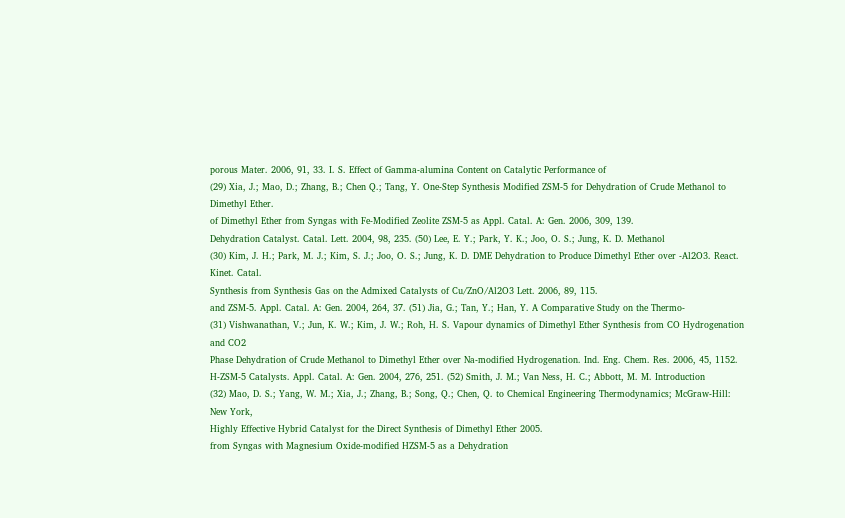porous Mater. 2006, 91, 33. I. S. Effect of Gamma-alumina Content on Catalytic Performance of
(29) Xia, J.; Mao, D.; Zhang, B.; Chen Q.; Tang, Y. One-Step Synthesis Modified ZSM-5 for Dehydration of Crude Methanol to Dimethyl Ether.
of Dimethyl Ether from Syngas with Fe-Modified Zeolite ZSM-5 as Appl. Catal. A: Gen. 2006, 309, 139.
Dehydration Catalyst. Catal. Lett. 2004, 98, 235. (50) Lee, E. Y.; Park, Y. K.; Joo, O. S.; Jung, K. D. Methanol
(30) Kim, J. H.; Park, M. J.; Kim, S. J.; Joo, O. S.; Jung, K. D. DME Dehydration to Produce Dimethyl Ether over -Al2O3. React. Kinet. Catal.
Synthesis from Synthesis Gas on the Admixed Catalysts of Cu/ZnO/Al2O3 Lett. 2006, 89, 115.
and ZSM-5. Appl. Catal. A: Gen. 2004, 264, 37. (51) Jia, G.; Tan, Y.; Han, Y. A Comparative Study on the Thermo-
(31) Vishwanathan, V.; Jun, K. W.; Kim, J. W.; Roh, H. S. Vapour dynamics of Dimethyl Ether Synthesis from CO Hydrogenation and CO2
Phase Dehydration of Crude Methanol to Dimethyl Ether over Na-modified Hydrogenation. Ind. Eng. Chem. Res. 2006, 45, 1152.
H-ZSM-5 Catalysts. Appl. Catal. A: Gen. 2004, 276, 251. (52) Smith, J. M.; Van Ness, H. C.; Abbott, M. M. Introduction
(32) Mao, D. S.; Yang, W. M.; Xia, J.; Zhang, B.; Song, Q.; Chen, Q. to Chemical Engineering Thermodynamics; McGraw-Hill: New York,
Highly Effective Hybrid Catalyst for the Direct Synthesis of Dimethyl Ether 2005.
from Syngas with Magnesium Oxide-modified HZSM-5 as a Dehydration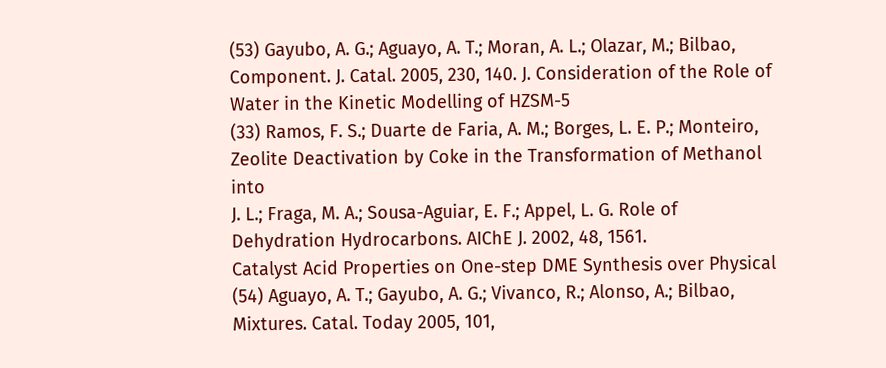(53) Gayubo, A. G.; Aguayo, A. T.; Moran, A. L.; Olazar, M.; Bilbao,
Component. J. Catal. 2005, 230, 140. J. Consideration of the Role of Water in the Kinetic Modelling of HZSM-5
(33) Ramos, F. S.; Duarte de Faria, A. M.; Borges, L. E. P.; Monteiro, Zeolite Deactivation by Coke in the Transformation of Methanol into
J. L.; Fraga, M. A.; Sousa-Aguiar, E. F.; Appel, L. G. Role of Dehydration Hydrocarbons. AIChE J. 2002, 48, 1561.
Catalyst Acid Properties on One-step DME Synthesis over Physical
(54) Aguayo, A. T.; Gayubo, A. G.; Vivanco, R.; Alonso, A.; Bilbao,
Mixtures. Catal. Today 2005, 101,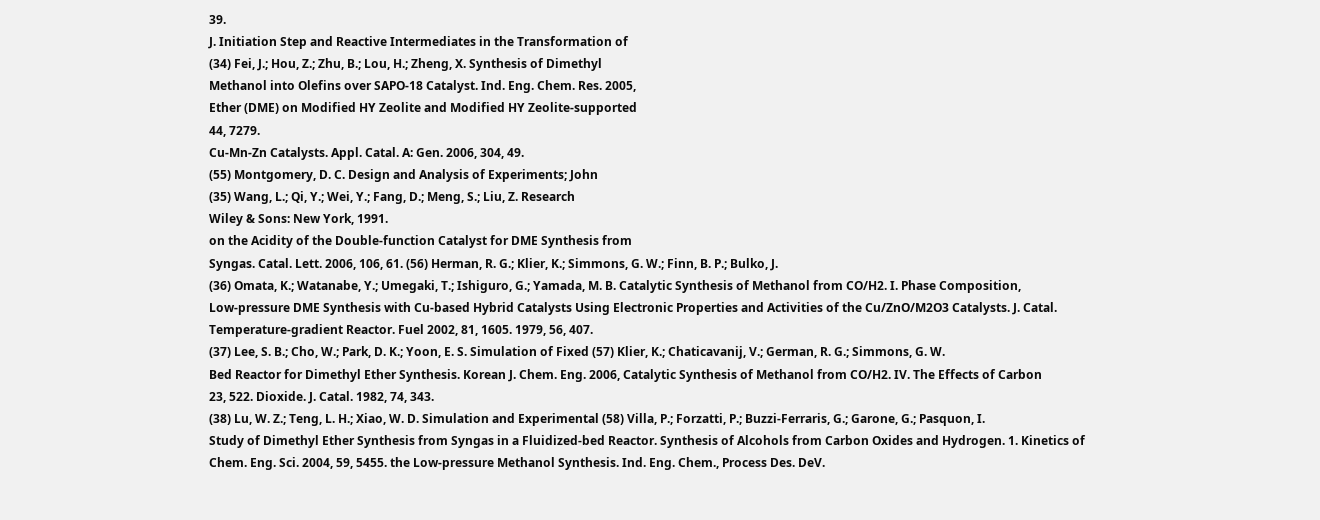39.
J. Initiation Step and Reactive Intermediates in the Transformation of
(34) Fei, J.; Hou, Z.; Zhu, B.; Lou, H.; Zheng, X. Synthesis of Dimethyl
Methanol into Olefins over SAPO-18 Catalyst. Ind. Eng. Chem. Res. 2005,
Ether (DME) on Modified HY Zeolite and Modified HY Zeolite-supported
44, 7279.
Cu-Mn-Zn Catalysts. Appl. Catal. A: Gen. 2006, 304, 49.
(55) Montgomery, D. C. Design and Analysis of Experiments; John
(35) Wang, L.; Qi, Y.; Wei, Y.; Fang, D.; Meng, S.; Liu, Z. Research
Wiley & Sons: New York, 1991.
on the Acidity of the Double-function Catalyst for DME Synthesis from
Syngas. Catal. Lett. 2006, 106, 61. (56) Herman, R. G.; Klier, K.; Simmons, G. W.; Finn, B. P.; Bulko, J.
(36) Omata, K.; Watanabe, Y.; Umegaki, T.; Ishiguro, G.; Yamada, M. B. Catalytic Synthesis of Methanol from CO/H2. I. Phase Composition,
Low-pressure DME Synthesis with Cu-based Hybrid Catalysts Using Electronic Properties and Activities of the Cu/ZnO/M2O3 Catalysts. J. Catal.
Temperature-gradient Reactor. Fuel 2002, 81, 1605. 1979, 56, 407.
(37) Lee, S. B.; Cho, W.; Park, D. K.; Yoon, E. S. Simulation of Fixed (57) Klier, K.; Chaticavanij, V.; German, R. G.; Simmons, G. W.
Bed Reactor for Dimethyl Ether Synthesis. Korean J. Chem. Eng. 2006, Catalytic Synthesis of Methanol from CO/H2. IV. The Effects of Carbon
23, 522. Dioxide. J. Catal. 1982, 74, 343.
(38) Lu, W. Z.; Teng, L. H.; Xiao, W. D. Simulation and Experimental (58) Villa, P.; Forzatti, P.; Buzzi-Ferraris, G.; Garone, G.; Pasquon, I.
Study of Dimethyl Ether Synthesis from Syngas in a Fluidized-bed Reactor. Synthesis of Alcohols from Carbon Oxides and Hydrogen. 1. Kinetics of
Chem. Eng. Sci. 2004, 59, 5455. the Low-pressure Methanol Synthesis. Ind. Eng. Chem., Process Des. DeV.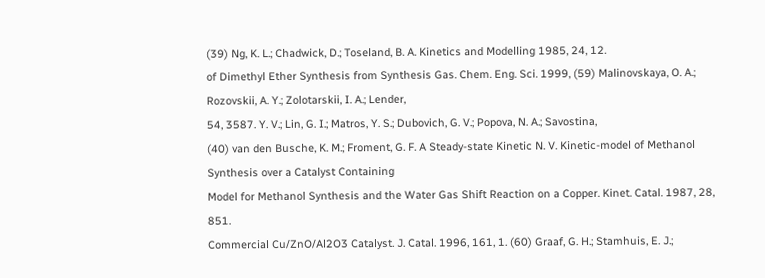(39) Ng, K. L.; Chadwick, D.; Toseland, B. A. Kinetics and Modelling 1985, 24, 12.
of Dimethyl Ether Synthesis from Synthesis Gas. Chem. Eng. Sci. 1999, (59) Malinovskaya, O. A.; Rozovskii, A. Y.; Zolotarskii, I. A.; Lender,
54, 3587. Y. V.; Lin, G. I.; Matros, Y. S.; Dubovich, G. V.; Popova, N. A.; Savostina,
(40) van den Busche, K. M.; Froment, G. F. A Steady-state Kinetic N. V. Kinetic-model of Methanol Synthesis over a Catalyst Containing
Model for Methanol Synthesis and the Water Gas Shift Reaction on a Copper. Kinet. Catal. 1987, 28, 851.
Commercial Cu/ZnO/Al2O3 Catalyst. J. Catal. 1996, 161, 1. (60) Graaf, G. H.; Stamhuis, E. J.;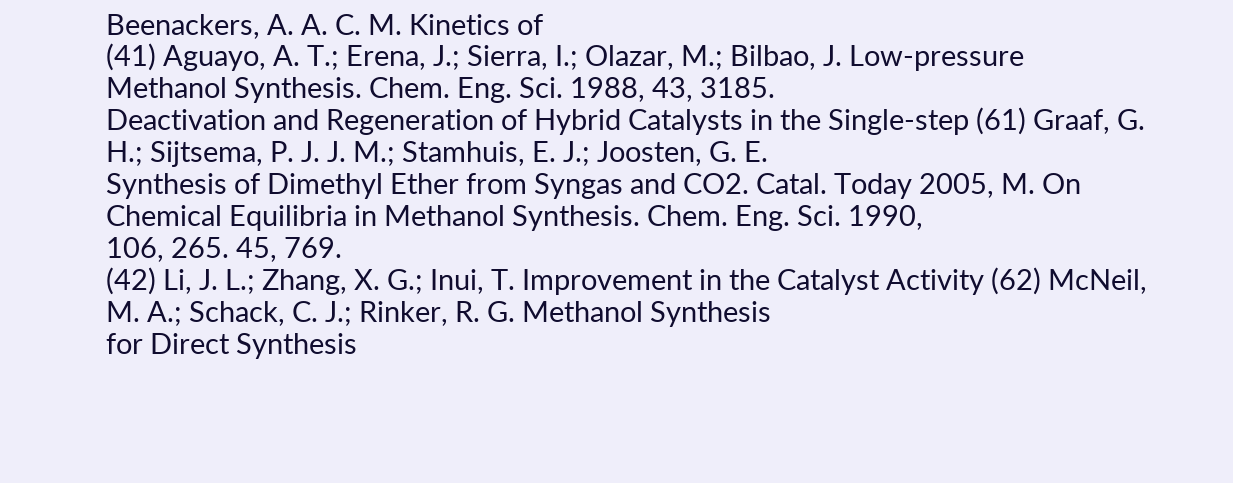Beenackers, A. A. C. M. Kinetics of
(41) Aguayo, A. T.; Erena, J.; Sierra, I.; Olazar, M.; Bilbao, J. Low-pressure Methanol Synthesis. Chem. Eng. Sci. 1988, 43, 3185.
Deactivation and Regeneration of Hybrid Catalysts in the Single-step (61) Graaf, G. H.; Sijtsema, P. J. J. M.; Stamhuis, E. J.; Joosten, G. E.
Synthesis of Dimethyl Ether from Syngas and CO2. Catal. Today 2005, M. On Chemical Equilibria in Methanol Synthesis. Chem. Eng. Sci. 1990,
106, 265. 45, 769.
(42) Li, J. L.; Zhang, X. G.; Inui, T. Improvement in the Catalyst Activity (62) McNeil, M. A.; Schack, C. J.; Rinker, R. G. Methanol Synthesis
for Direct Synthesis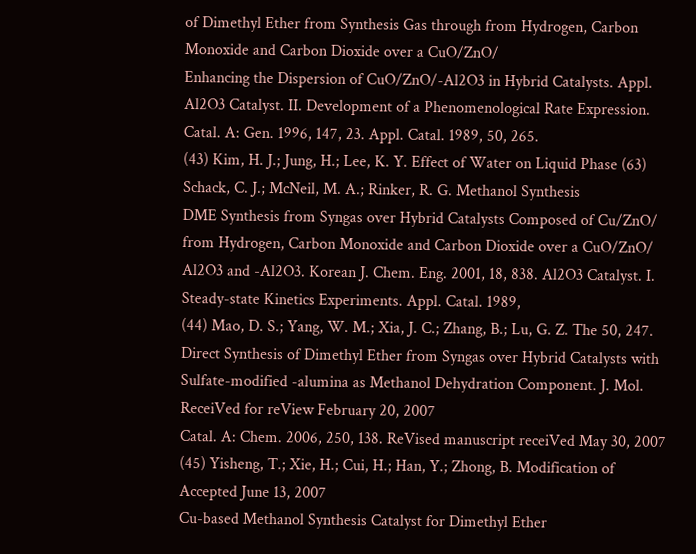of Dimethyl Ether from Synthesis Gas through from Hydrogen, Carbon Monoxide and Carbon Dioxide over a CuO/ZnO/
Enhancing the Dispersion of CuO/ZnO/-Al2O3 in Hybrid Catalysts. Appl. Al2O3 Catalyst. II. Development of a Phenomenological Rate Expression.
Catal. A: Gen. 1996, 147, 23. Appl. Catal. 1989, 50, 265.
(43) Kim, H. J.; Jung, H.; Lee, K. Y. Effect of Water on Liquid Phase (63) Schack, C. J.; McNeil, M. A.; Rinker, R. G. Methanol Synthesis
DME Synthesis from Syngas over Hybrid Catalysts Composed of Cu/ZnO/ from Hydrogen, Carbon Monoxide and Carbon Dioxide over a CuO/ZnO/
Al2O3 and -Al2O3. Korean J. Chem. Eng. 2001, 18, 838. Al2O3 Catalyst. I. Steady-state Kinetics Experiments. Appl. Catal. 1989,
(44) Mao, D. S.; Yang, W. M.; Xia, J. C.; Zhang, B.; Lu, G. Z. The 50, 247.
Direct Synthesis of Dimethyl Ether from Syngas over Hybrid Catalysts with
Sulfate-modified -alumina as Methanol Dehydration Component. J. Mol. ReceiVed for reView February 20, 2007
Catal. A: Chem. 2006, 250, 138. ReVised manuscript receiVed May 30, 2007
(45) Yisheng, T.; Xie, H.; Cui, H.; Han, Y.; Zhong, B. Modification of Accepted June 13, 2007
Cu-based Methanol Synthesis Catalyst for Dimethyl Ether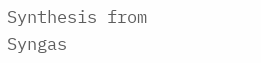Synthesis from
Syngas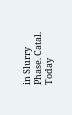in Slurry Phase. Catal. Today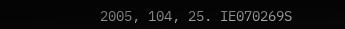2005, 104, 25. IE070269S